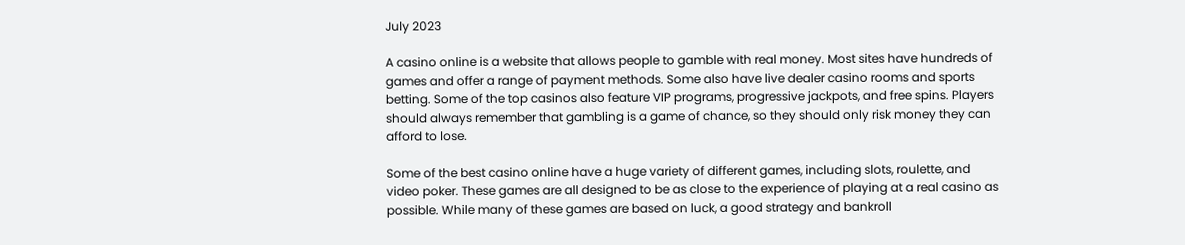July 2023

A casino online is a website that allows people to gamble with real money. Most sites have hundreds of games and offer a range of payment methods. Some also have live dealer casino rooms and sports betting. Some of the top casinos also feature VIP programs, progressive jackpots, and free spins. Players should always remember that gambling is a game of chance, so they should only risk money they can afford to lose.

Some of the best casino online have a huge variety of different games, including slots, roulette, and video poker. These games are all designed to be as close to the experience of playing at a real casino as possible. While many of these games are based on luck, a good strategy and bankroll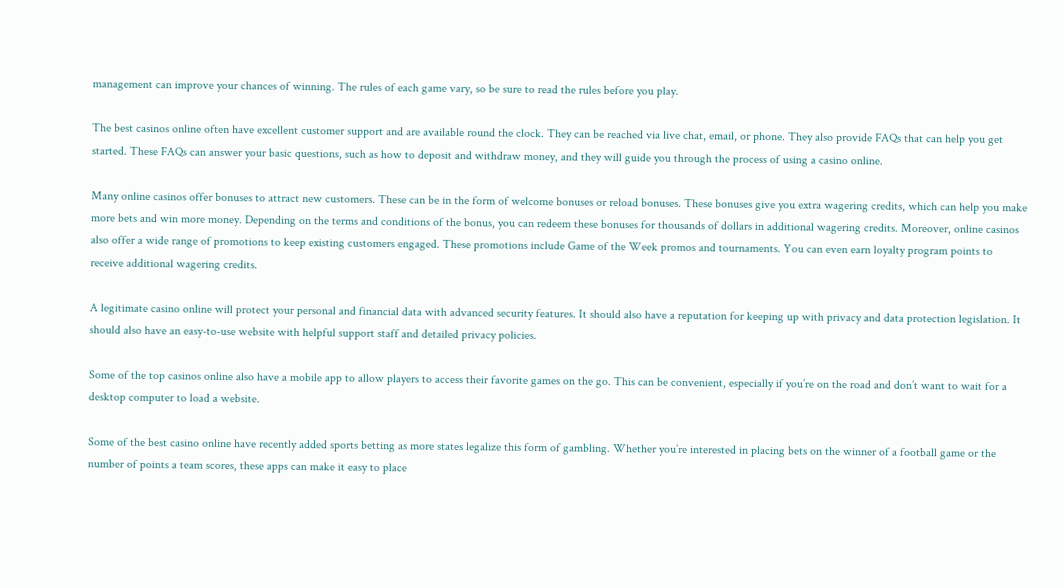management can improve your chances of winning. The rules of each game vary, so be sure to read the rules before you play.

The best casinos online often have excellent customer support and are available round the clock. They can be reached via live chat, email, or phone. They also provide FAQs that can help you get started. These FAQs can answer your basic questions, such as how to deposit and withdraw money, and they will guide you through the process of using a casino online.

Many online casinos offer bonuses to attract new customers. These can be in the form of welcome bonuses or reload bonuses. These bonuses give you extra wagering credits, which can help you make more bets and win more money. Depending on the terms and conditions of the bonus, you can redeem these bonuses for thousands of dollars in additional wagering credits. Moreover, online casinos also offer a wide range of promotions to keep existing customers engaged. These promotions include Game of the Week promos and tournaments. You can even earn loyalty program points to receive additional wagering credits.

A legitimate casino online will protect your personal and financial data with advanced security features. It should also have a reputation for keeping up with privacy and data protection legislation. It should also have an easy-to-use website with helpful support staff and detailed privacy policies.

Some of the top casinos online also have a mobile app to allow players to access their favorite games on the go. This can be convenient, especially if you’re on the road and don’t want to wait for a desktop computer to load a website.

Some of the best casino online have recently added sports betting as more states legalize this form of gambling. Whether you’re interested in placing bets on the winner of a football game or the number of points a team scores, these apps can make it easy to place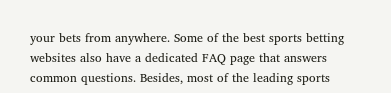your bets from anywhere. Some of the best sports betting websites also have a dedicated FAQ page that answers common questions. Besides, most of the leading sports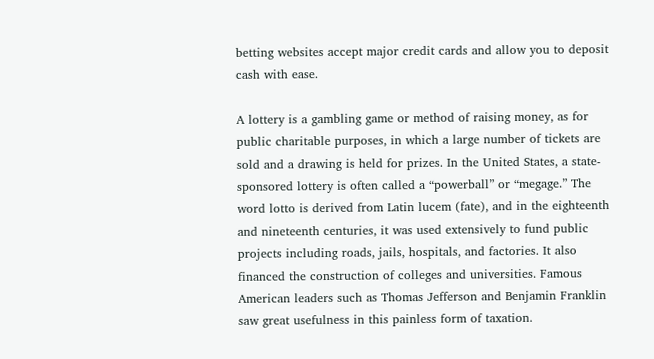betting websites accept major credit cards and allow you to deposit cash with ease.

A lottery is a gambling game or method of raising money, as for public charitable purposes, in which a large number of tickets are sold and a drawing is held for prizes. In the United States, a state-sponsored lottery is often called a “powerball” or “megage.” The word lotto is derived from Latin lucem (fate), and in the eighteenth and nineteenth centuries, it was used extensively to fund public projects including roads, jails, hospitals, and factories. It also financed the construction of colleges and universities. Famous American leaders such as Thomas Jefferson and Benjamin Franklin saw great usefulness in this painless form of taxation.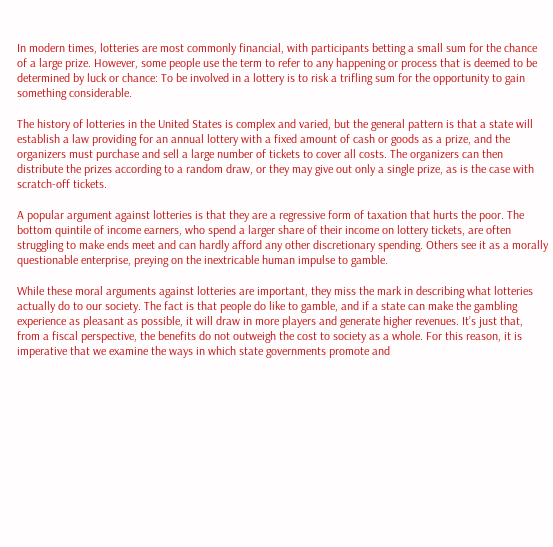In modern times, lotteries are most commonly financial, with participants betting a small sum for the chance of a large prize. However, some people use the term to refer to any happening or process that is deemed to be determined by luck or chance: To be involved in a lottery is to risk a trifling sum for the opportunity to gain something considerable.

The history of lotteries in the United States is complex and varied, but the general pattern is that a state will establish a law providing for an annual lottery with a fixed amount of cash or goods as a prize, and the organizers must purchase and sell a large number of tickets to cover all costs. The organizers can then distribute the prizes according to a random draw, or they may give out only a single prize, as is the case with scratch-off tickets.

A popular argument against lotteries is that they are a regressive form of taxation that hurts the poor. The bottom quintile of income earners, who spend a larger share of their income on lottery tickets, are often struggling to make ends meet and can hardly afford any other discretionary spending. Others see it as a morally questionable enterprise, preying on the inextricable human impulse to gamble.

While these moral arguments against lotteries are important, they miss the mark in describing what lotteries actually do to our society. The fact is that people do like to gamble, and if a state can make the gambling experience as pleasant as possible, it will draw in more players and generate higher revenues. It’s just that, from a fiscal perspective, the benefits do not outweigh the cost to society as a whole. For this reason, it is imperative that we examine the ways in which state governments promote and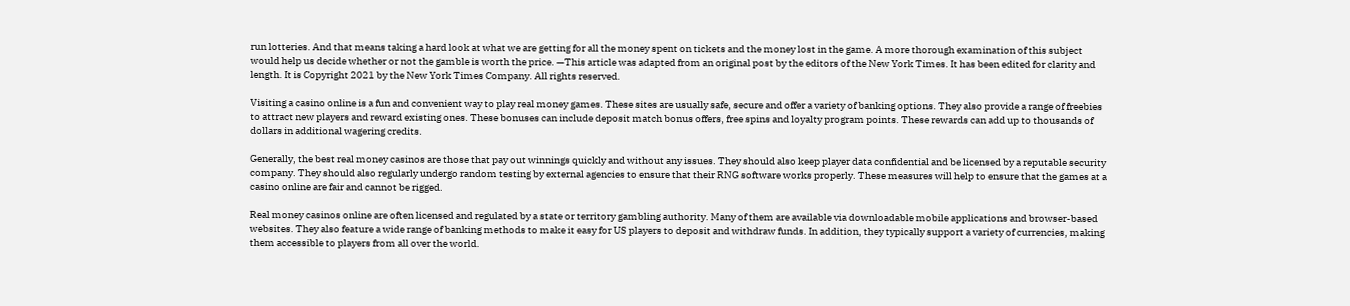run lotteries. And that means taking a hard look at what we are getting for all the money spent on tickets and the money lost in the game. A more thorough examination of this subject would help us decide whether or not the gamble is worth the price. —This article was adapted from an original post by the editors of the New York Times. It has been edited for clarity and length. It is Copyright 2021 by the New York Times Company. All rights reserved.

Visiting a casino online is a fun and convenient way to play real money games. These sites are usually safe, secure and offer a variety of banking options. They also provide a range of freebies to attract new players and reward existing ones. These bonuses can include deposit match bonus offers, free spins and loyalty program points. These rewards can add up to thousands of dollars in additional wagering credits.

Generally, the best real money casinos are those that pay out winnings quickly and without any issues. They should also keep player data confidential and be licensed by a reputable security company. They should also regularly undergo random testing by external agencies to ensure that their RNG software works properly. These measures will help to ensure that the games at a casino online are fair and cannot be rigged.

Real money casinos online are often licensed and regulated by a state or territory gambling authority. Many of them are available via downloadable mobile applications and browser-based websites. They also feature a wide range of banking methods to make it easy for US players to deposit and withdraw funds. In addition, they typically support a variety of currencies, making them accessible to players from all over the world.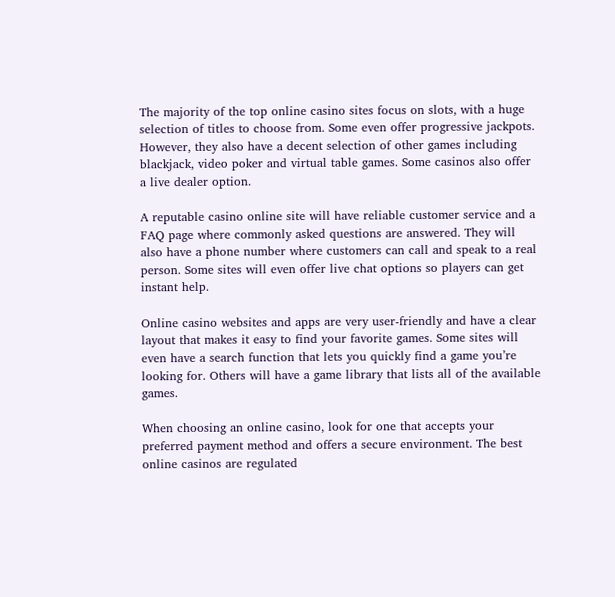The majority of the top online casino sites focus on slots, with a huge selection of titles to choose from. Some even offer progressive jackpots. However, they also have a decent selection of other games including blackjack, video poker and virtual table games. Some casinos also offer a live dealer option.

A reputable casino online site will have reliable customer service and a FAQ page where commonly asked questions are answered. They will also have a phone number where customers can call and speak to a real person. Some sites will even offer live chat options so players can get instant help.

Online casino websites and apps are very user-friendly and have a clear layout that makes it easy to find your favorite games. Some sites will even have a search function that lets you quickly find a game you’re looking for. Others will have a game library that lists all of the available games.

When choosing an online casino, look for one that accepts your preferred payment method and offers a secure environment. The best online casinos are regulated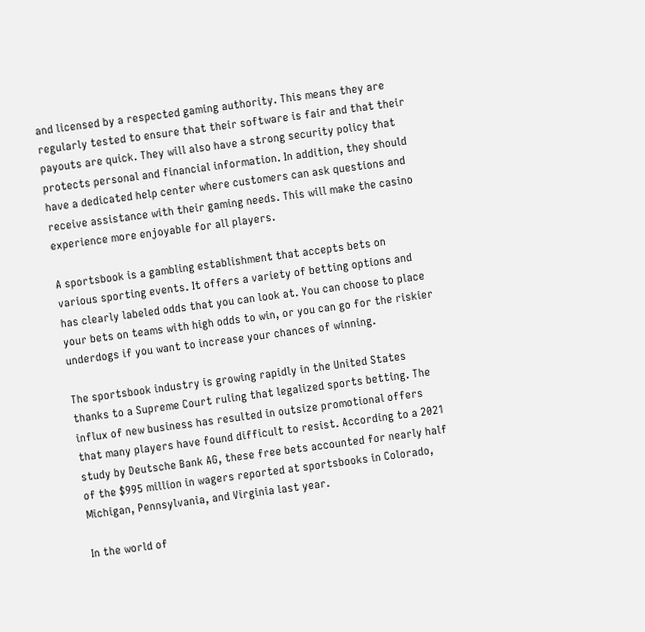and licensed by a respected gaming authority. This means they are regularly tested to ensure that their software is fair and that their payouts are quick. They will also have a strong security policy that protects personal and financial information. In addition, they should have a dedicated help center where customers can ask questions and receive assistance with their gaming needs. This will make the casino experience more enjoyable for all players.

A sportsbook is a gambling establishment that accepts bets on various sporting events. It offers a variety of betting options and has clearly labeled odds that you can look at. You can choose to place your bets on teams with high odds to win, or you can go for the riskier underdogs if you want to increase your chances of winning.

The sportsbook industry is growing rapidly in the United States thanks to a Supreme Court ruling that legalized sports betting. The influx of new business has resulted in outsize promotional offers that many players have found difficult to resist. According to a 2021 study by Deutsche Bank AG, these free bets accounted for nearly half of the $995 million in wagers reported at sportsbooks in Colorado, Michigan, Pennsylvania, and Virginia last year.

In the world of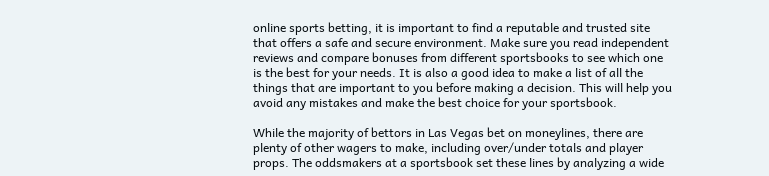online sports betting, it is important to find a reputable and trusted site that offers a safe and secure environment. Make sure you read independent reviews and compare bonuses from different sportsbooks to see which one is the best for your needs. It is also a good idea to make a list of all the things that are important to you before making a decision. This will help you avoid any mistakes and make the best choice for your sportsbook.

While the majority of bettors in Las Vegas bet on moneylines, there are plenty of other wagers to make, including over/under totals and player props. The oddsmakers at a sportsbook set these lines by analyzing a wide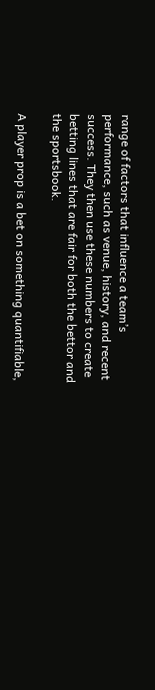range of factors that influence a team’s performance, such as venue, history, and recent success. They then use these numbers to create betting lines that are fair for both the bettor and the sportsbook.

A player prop is a bet on something quantifiable,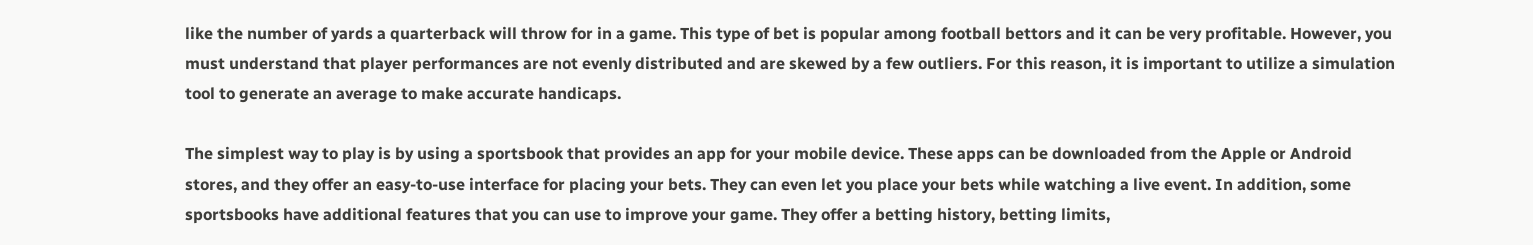like the number of yards a quarterback will throw for in a game. This type of bet is popular among football bettors and it can be very profitable. However, you must understand that player performances are not evenly distributed and are skewed by a few outliers. For this reason, it is important to utilize a simulation tool to generate an average to make accurate handicaps.

The simplest way to play is by using a sportsbook that provides an app for your mobile device. These apps can be downloaded from the Apple or Android stores, and they offer an easy-to-use interface for placing your bets. They can even let you place your bets while watching a live event. In addition, some sportsbooks have additional features that you can use to improve your game. They offer a betting history, betting limits,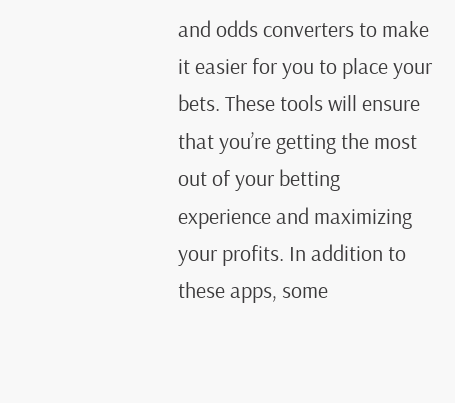and odds converters to make it easier for you to place your bets. These tools will ensure that you’re getting the most out of your betting experience and maximizing your profits. In addition to these apps, some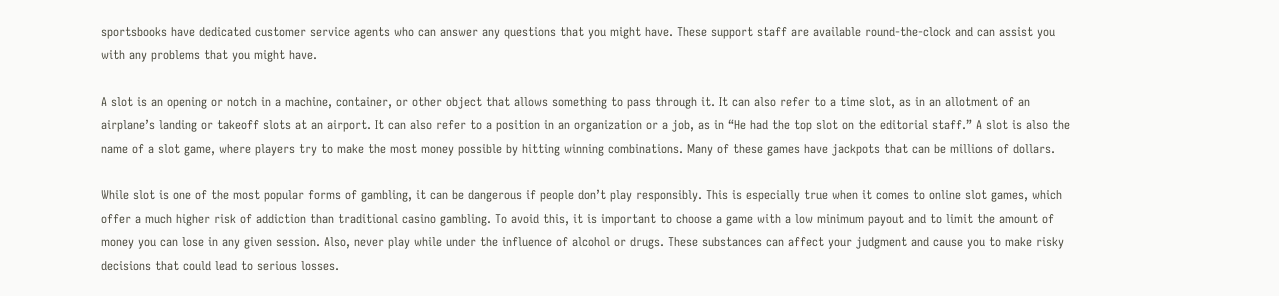sportsbooks have dedicated customer service agents who can answer any questions that you might have. These support staff are available round-the-clock and can assist you with any problems that you might have.

A slot is an opening or notch in a machine, container, or other object that allows something to pass through it. It can also refer to a time slot, as in an allotment of an airplane’s landing or takeoff slots at an airport. It can also refer to a position in an organization or a job, as in “He had the top slot on the editorial staff.” A slot is also the name of a slot game, where players try to make the most money possible by hitting winning combinations. Many of these games have jackpots that can be millions of dollars.

While slot is one of the most popular forms of gambling, it can be dangerous if people don’t play responsibly. This is especially true when it comes to online slot games, which offer a much higher risk of addiction than traditional casino gambling. To avoid this, it is important to choose a game with a low minimum payout and to limit the amount of money you can lose in any given session. Also, never play while under the influence of alcohol or drugs. These substances can affect your judgment and cause you to make risky decisions that could lead to serious losses.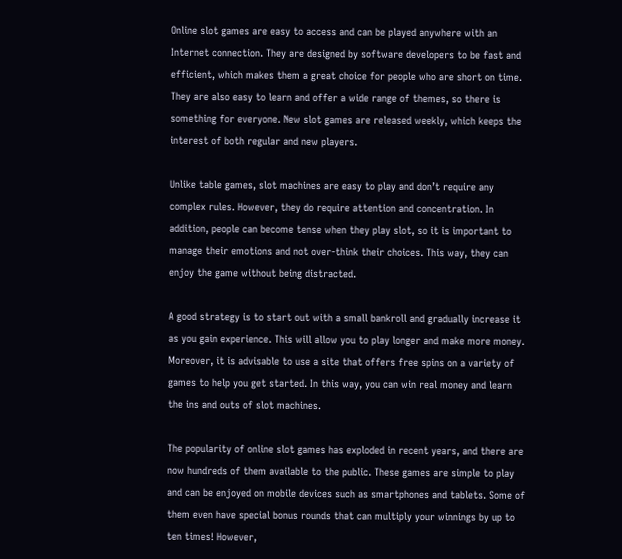Online slot games are easy to access and can be played anywhere with an Internet connection. They are designed by software developers to be fast and efficient, which makes them a great choice for people who are short on time. They are also easy to learn and offer a wide range of themes, so there is something for everyone. New slot games are released weekly, which keeps the interest of both regular and new players.

Unlike table games, slot machines are easy to play and don’t require any complex rules. However, they do require attention and concentration. In addition, people can become tense when they play slot, so it is important to manage their emotions and not over-think their choices. This way, they can enjoy the game without being distracted.

A good strategy is to start out with a small bankroll and gradually increase it as you gain experience. This will allow you to play longer and make more money. Moreover, it is advisable to use a site that offers free spins on a variety of games to help you get started. In this way, you can win real money and learn the ins and outs of slot machines.

The popularity of online slot games has exploded in recent years, and there are now hundreds of them available to the public. These games are simple to play and can be enjoyed on mobile devices such as smartphones and tablets. Some of them even have special bonus rounds that can multiply your winnings by up to ten times! However,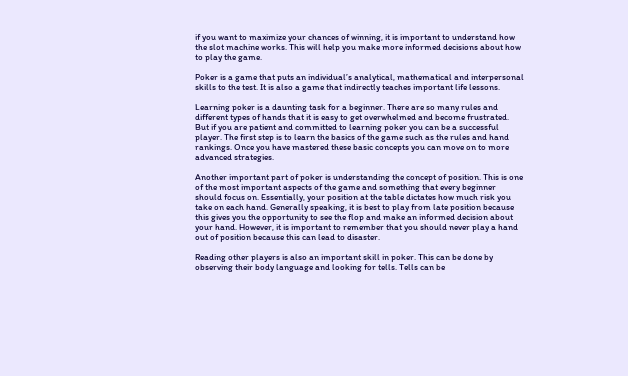if you want to maximize your chances of winning, it is important to understand how the slot machine works. This will help you make more informed decisions about how to play the game.

Poker is a game that puts an individual’s analytical, mathematical and interpersonal skills to the test. It is also a game that indirectly teaches important life lessons.

Learning poker is a daunting task for a beginner. There are so many rules and different types of hands that it is easy to get overwhelmed and become frustrated. But if you are patient and committed to learning poker you can be a successful player. The first step is to learn the basics of the game such as the rules and hand rankings. Once you have mastered these basic concepts you can move on to more advanced strategies.

Another important part of poker is understanding the concept of position. This is one of the most important aspects of the game and something that every beginner should focus on. Essentially, your position at the table dictates how much risk you take on each hand. Generally speaking, it is best to play from late position because this gives you the opportunity to see the flop and make an informed decision about your hand. However, it is important to remember that you should never play a hand out of position because this can lead to disaster.

Reading other players is also an important skill in poker. This can be done by observing their body language and looking for tells. Tells can be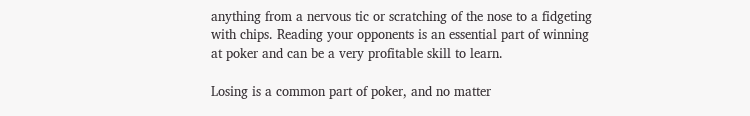anything from a nervous tic or scratching of the nose to a fidgeting with chips. Reading your opponents is an essential part of winning at poker and can be a very profitable skill to learn.

Losing is a common part of poker, and no matter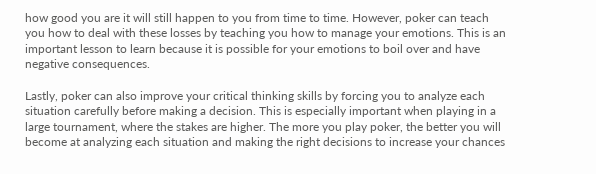how good you are it will still happen to you from time to time. However, poker can teach you how to deal with these losses by teaching you how to manage your emotions. This is an important lesson to learn because it is possible for your emotions to boil over and have negative consequences.

Lastly, poker can also improve your critical thinking skills by forcing you to analyze each situation carefully before making a decision. This is especially important when playing in a large tournament, where the stakes are higher. The more you play poker, the better you will become at analyzing each situation and making the right decisions to increase your chances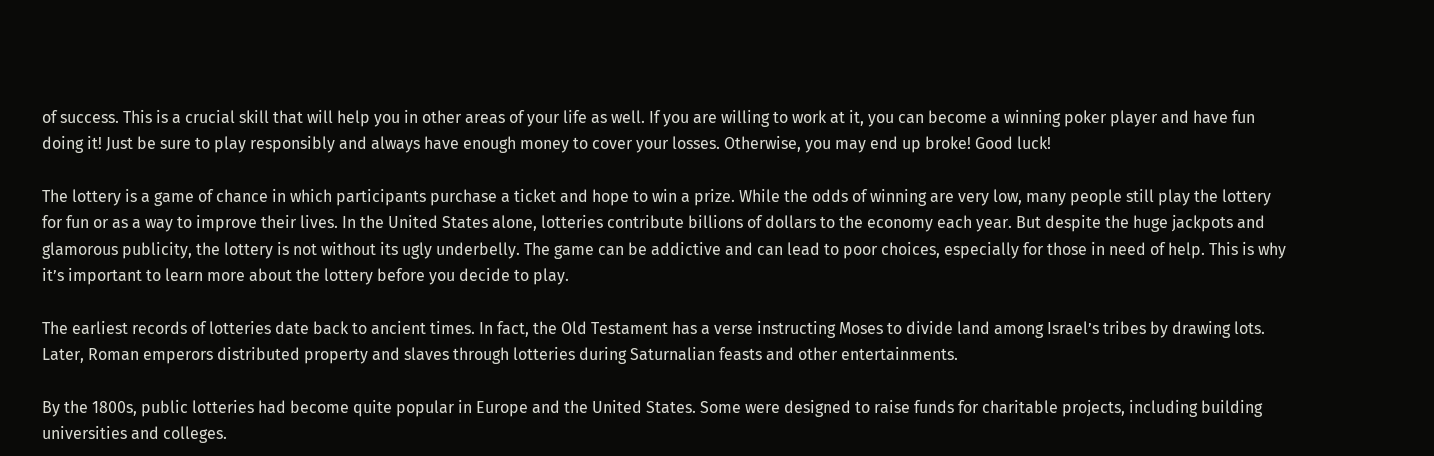of success. This is a crucial skill that will help you in other areas of your life as well. If you are willing to work at it, you can become a winning poker player and have fun doing it! Just be sure to play responsibly and always have enough money to cover your losses. Otherwise, you may end up broke! Good luck!

The lottery is a game of chance in which participants purchase a ticket and hope to win a prize. While the odds of winning are very low, many people still play the lottery for fun or as a way to improve their lives. In the United States alone, lotteries contribute billions of dollars to the economy each year. But despite the huge jackpots and glamorous publicity, the lottery is not without its ugly underbelly. The game can be addictive and can lead to poor choices, especially for those in need of help. This is why it’s important to learn more about the lottery before you decide to play.

The earliest records of lotteries date back to ancient times. In fact, the Old Testament has a verse instructing Moses to divide land among Israel’s tribes by drawing lots. Later, Roman emperors distributed property and slaves through lotteries during Saturnalian feasts and other entertainments.

By the 1800s, public lotteries had become quite popular in Europe and the United States. Some were designed to raise funds for charitable projects, including building universities and colleges.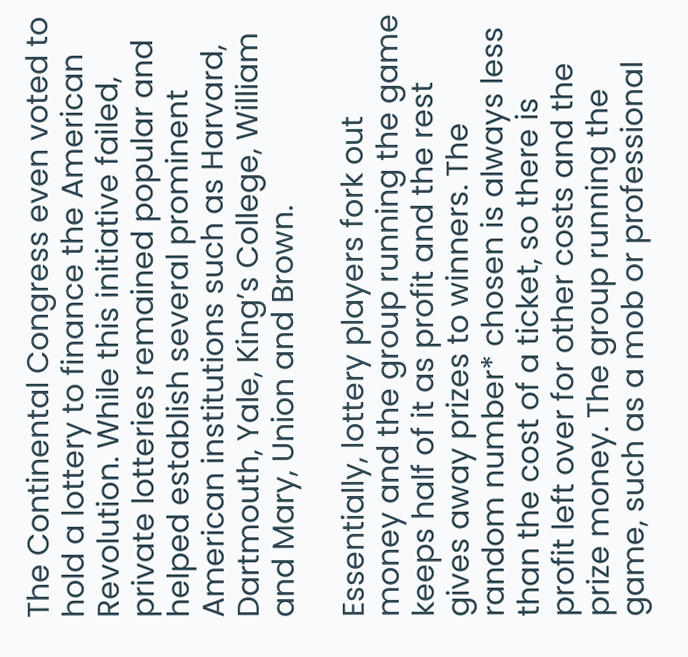The Continental Congress even voted to hold a lottery to finance the American Revolution. While this initiative failed, private lotteries remained popular and helped establish several prominent American institutions such as Harvard, Dartmouth, Yale, King’s College, William and Mary, Union and Brown.

Essentially, lottery players fork out money and the group running the game keeps half of it as profit and the rest gives away prizes to winners. The random number* chosen is always less than the cost of a ticket, so there is profit left over for other costs and the prize money. The group running the game, such as a mob or professional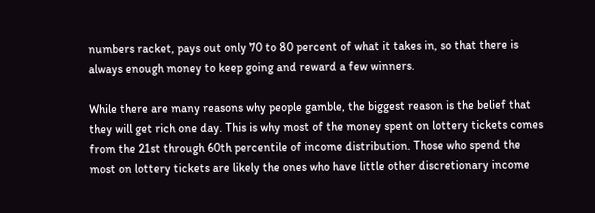numbers racket, pays out only 70 to 80 percent of what it takes in, so that there is always enough money to keep going and reward a few winners.

While there are many reasons why people gamble, the biggest reason is the belief that they will get rich one day. This is why most of the money spent on lottery tickets comes from the 21st through 60th percentile of income distribution. Those who spend the most on lottery tickets are likely the ones who have little other discretionary income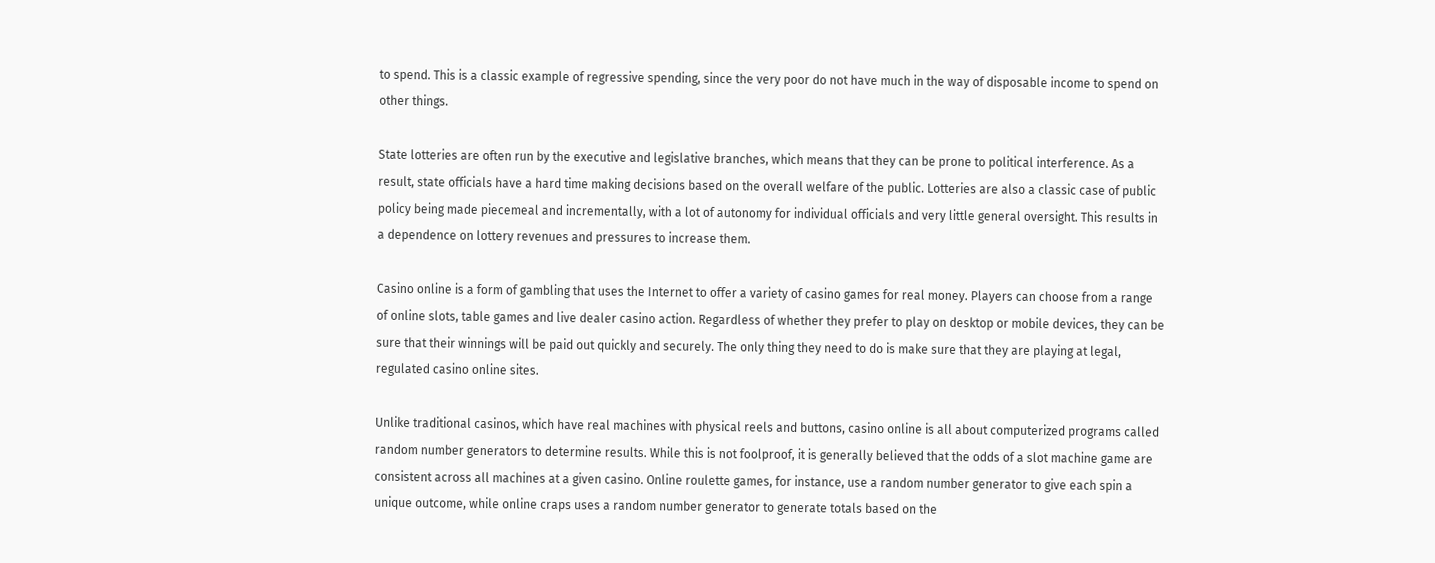to spend. This is a classic example of regressive spending, since the very poor do not have much in the way of disposable income to spend on other things.

State lotteries are often run by the executive and legislative branches, which means that they can be prone to political interference. As a result, state officials have a hard time making decisions based on the overall welfare of the public. Lotteries are also a classic case of public policy being made piecemeal and incrementally, with a lot of autonomy for individual officials and very little general oversight. This results in a dependence on lottery revenues and pressures to increase them.

Casino online is a form of gambling that uses the Internet to offer a variety of casino games for real money. Players can choose from a range of online slots, table games and live dealer casino action. Regardless of whether they prefer to play on desktop or mobile devices, they can be sure that their winnings will be paid out quickly and securely. The only thing they need to do is make sure that they are playing at legal, regulated casino online sites.

Unlike traditional casinos, which have real machines with physical reels and buttons, casino online is all about computerized programs called random number generators to determine results. While this is not foolproof, it is generally believed that the odds of a slot machine game are consistent across all machines at a given casino. Online roulette games, for instance, use a random number generator to give each spin a unique outcome, while online craps uses a random number generator to generate totals based on the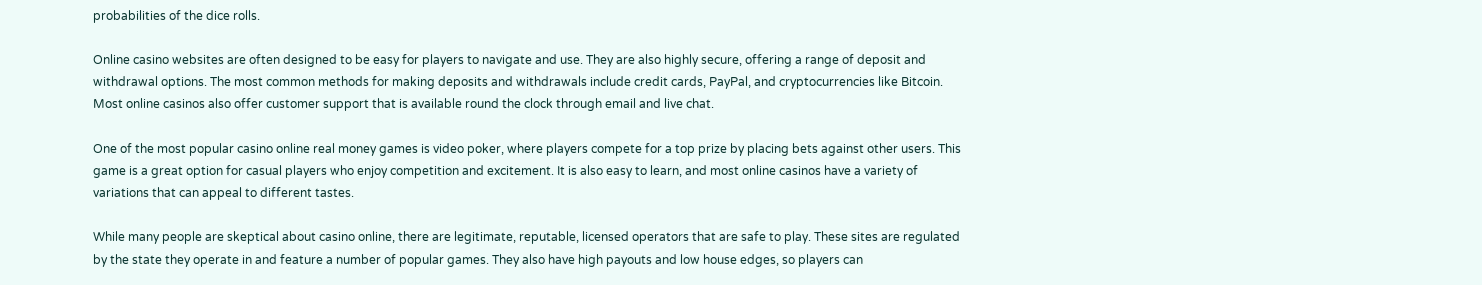probabilities of the dice rolls.

Online casino websites are often designed to be easy for players to navigate and use. They are also highly secure, offering a range of deposit and withdrawal options. The most common methods for making deposits and withdrawals include credit cards, PayPal, and cryptocurrencies like Bitcoin. Most online casinos also offer customer support that is available round the clock through email and live chat.

One of the most popular casino online real money games is video poker, where players compete for a top prize by placing bets against other users. This game is a great option for casual players who enjoy competition and excitement. It is also easy to learn, and most online casinos have a variety of variations that can appeal to different tastes.

While many people are skeptical about casino online, there are legitimate, reputable, licensed operators that are safe to play. These sites are regulated by the state they operate in and feature a number of popular games. They also have high payouts and low house edges, so players can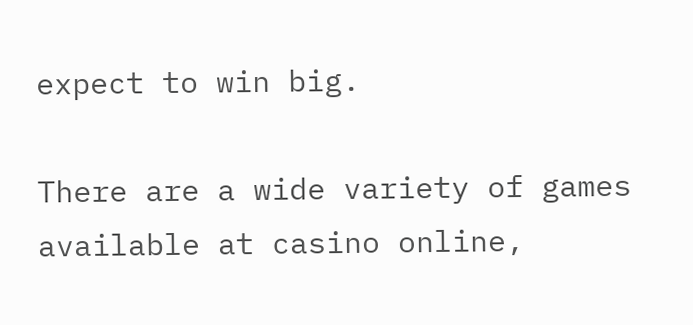expect to win big.

There are a wide variety of games available at casino online,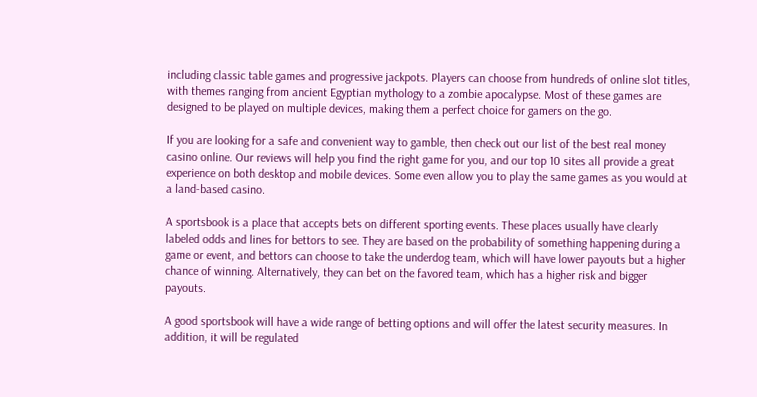including classic table games and progressive jackpots. Players can choose from hundreds of online slot titles, with themes ranging from ancient Egyptian mythology to a zombie apocalypse. Most of these games are designed to be played on multiple devices, making them a perfect choice for gamers on the go.

If you are looking for a safe and convenient way to gamble, then check out our list of the best real money casino online. Our reviews will help you find the right game for you, and our top 10 sites all provide a great experience on both desktop and mobile devices. Some even allow you to play the same games as you would at a land-based casino.

A sportsbook is a place that accepts bets on different sporting events. These places usually have clearly labeled odds and lines for bettors to see. They are based on the probability of something happening during a game or event, and bettors can choose to take the underdog team, which will have lower payouts but a higher chance of winning. Alternatively, they can bet on the favored team, which has a higher risk and bigger payouts.

A good sportsbook will have a wide range of betting options and will offer the latest security measures. In addition, it will be regulated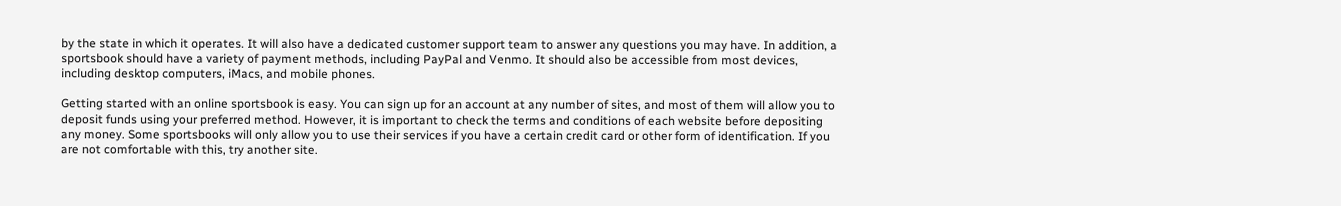by the state in which it operates. It will also have a dedicated customer support team to answer any questions you may have. In addition, a sportsbook should have a variety of payment methods, including PayPal and Venmo. It should also be accessible from most devices, including desktop computers, iMacs, and mobile phones.

Getting started with an online sportsbook is easy. You can sign up for an account at any number of sites, and most of them will allow you to deposit funds using your preferred method. However, it is important to check the terms and conditions of each website before depositing any money. Some sportsbooks will only allow you to use their services if you have a certain credit card or other form of identification. If you are not comfortable with this, try another site.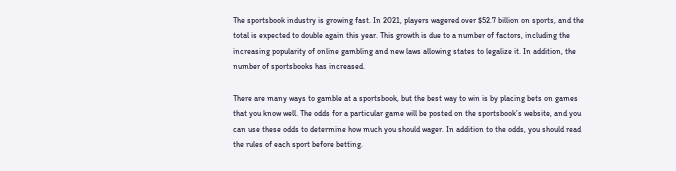The sportsbook industry is growing fast. In 2021, players wagered over $52.7 billion on sports, and the total is expected to double again this year. This growth is due to a number of factors, including the increasing popularity of online gambling and new laws allowing states to legalize it. In addition, the number of sportsbooks has increased.

There are many ways to gamble at a sportsbook, but the best way to win is by placing bets on games that you know well. The odds for a particular game will be posted on the sportsbook’s website, and you can use these odds to determine how much you should wager. In addition to the odds, you should read the rules of each sport before betting.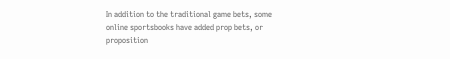In addition to the traditional game bets, some online sportsbooks have added prop bets, or proposition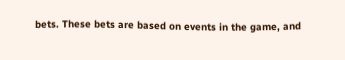bets. These bets are based on events in the game, and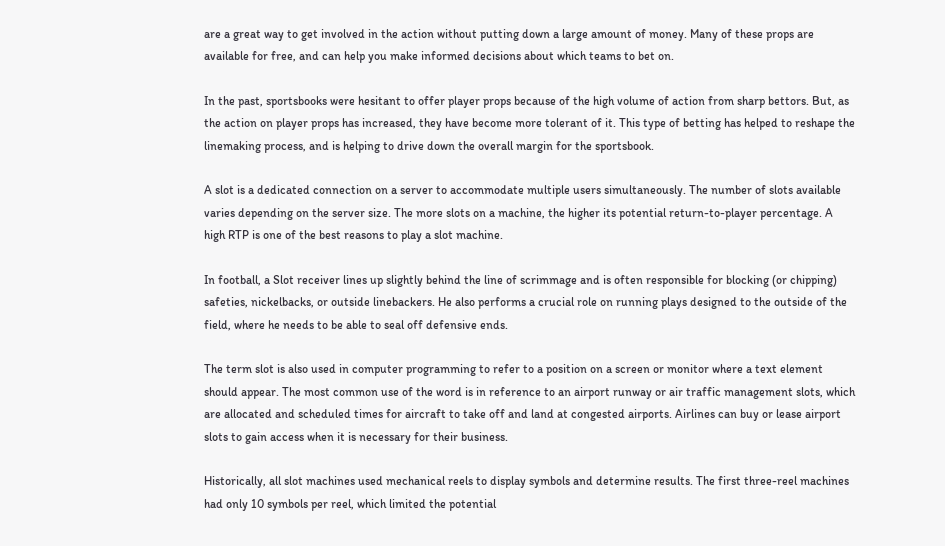are a great way to get involved in the action without putting down a large amount of money. Many of these props are available for free, and can help you make informed decisions about which teams to bet on.

In the past, sportsbooks were hesitant to offer player props because of the high volume of action from sharp bettors. But, as the action on player props has increased, they have become more tolerant of it. This type of betting has helped to reshape the linemaking process, and is helping to drive down the overall margin for the sportsbook.

A slot is a dedicated connection on a server to accommodate multiple users simultaneously. The number of slots available varies depending on the server size. The more slots on a machine, the higher its potential return-to-player percentage. A high RTP is one of the best reasons to play a slot machine.

In football, a Slot receiver lines up slightly behind the line of scrimmage and is often responsible for blocking (or chipping) safeties, nickelbacks, or outside linebackers. He also performs a crucial role on running plays designed to the outside of the field, where he needs to be able to seal off defensive ends.

The term slot is also used in computer programming to refer to a position on a screen or monitor where a text element should appear. The most common use of the word is in reference to an airport runway or air traffic management slots, which are allocated and scheduled times for aircraft to take off and land at congested airports. Airlines can buy or lease airport slots to gain access when it is necessary for their business.

Historically, all slot machines used mechanical reels to display symbols and determine results. The first three-reel machines had only 10 symbols per reel, which limited the potential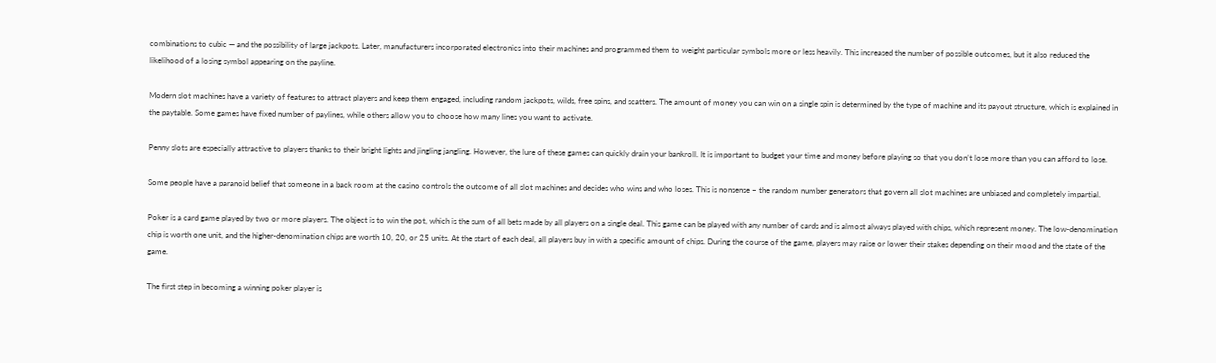combinations to cubic — and the possibility of large jackpots. Later, manufacturers incorporated electronics into their machines and programmed them to weight particular symbols more or less heavily. This increased the number of possible outcomes, but it also reduced the likelihood of a losing symbol appearing on the payline.

Modern slot machines have a variety of features to attract players and keep them engaged, including random jackpots, wilds, free spins, and scatters. The amount of money you can win on a single spin is determined by the type of machine and its payout structure, which is explained in the paytable. Some games have fixed number of paylines, while others allow you to choose how many lines you want to activate.

Penny slots are especially attractive to players thanks to their bright lights and jingling jangling. However, the lure of these games can quickly drain your bankroll. It is important to budget your time and money before playing so that you don’t lose more than you can afford to lose.

Some people have a paranoid belief that someone in a back room at the casino controls the outcome of all slot machines and decides who wins and who loses. This is nonsense – the random number generators that govern all slot machines are unbiased and completely impartial.

Poker is a card game played by two or more players. The object is to win the pot, which is the sum of all bets made by all players on a single deal. This game can be played with any number of cards and is almost always played with chips, which represent money. The low-denomination chip is worth one unit, and the higher-denomination chips are worth 10, 20, or 25 units. At the start of each deal, all players buy in with a specific amount of chips. During the course of the game, players may raise or lower their stakes depending on their mood and the state of the game.

The first step in becoming a winning poker player is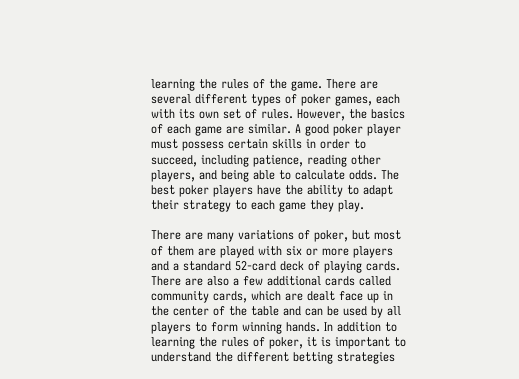learning the rules of the game. There are several different types of poker games, each with its own set of rules. However, the basics of each game are similar. A good poker player must possess certain skills in order to succeed, including patience, reading other players, and being able to calculate odds. The best poker players have the ability to adapt their strategy to each game they play.

There are many variations of poker, but most of them are played with six or more players and a standard 52-card deck of playing cards. There are also a few additional cards called community cards, which are dealt face up in the center of the table and can be used by all players to form winning hands. In addition to learning the rules of poker, it is important to understand the different betting strategies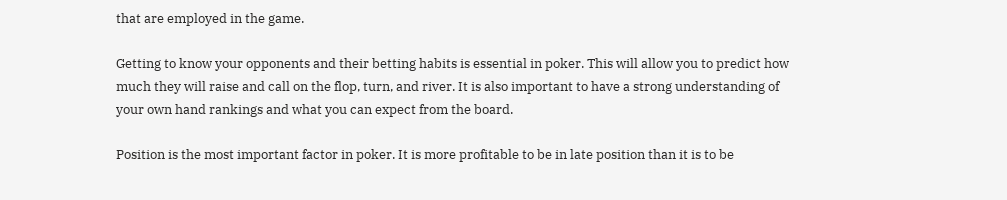that are employed in the game.

Getting to know your opponents and their betting habits is essential in poker. This will allow you to predict how much they will raise and call on the flop, turn, and river. It is also important to have a strong understanding of your own hand rankings and what you can expect from the board.

Position is the most important factor in poker. It is more profitable to be in late position than it is to be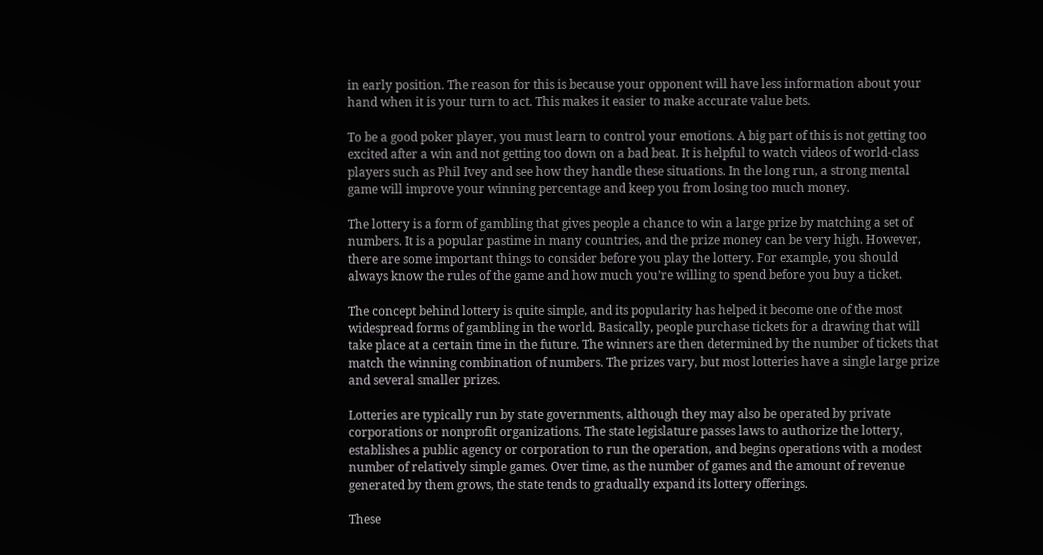in early position. The reason for this is because your opponent will have less information about your hand when it is your turn to act. This makes it easier to make accurate value bets.

To be a good poker player, you must learn to control your emotions. A big part of this is not getting too excited after a win and not getting too down on a bad beat. It is helpful to watch videos of world-class players such as Phil Ivey and see how they handle these situations. In the long run, a strong mental game will improve your winning percentage and keep you from losing too much money.

The lottery is a form of gambling that gives people a chance to win a large prize by matching a set of numbers. It is a popular pastime in many countries, and the prize money can be very high. However, there are some important things to consider before you play the lottery. For example, you should always know the rules of the game and how much you’re willing to spend before you buy a ticket.

The concept behind lottery is quite simple, and its popularity has helped it become one of the most widespread forms of gambling in the world. Basically, people purchase tickets for a drawing that will take place at a certain time in the future. The winners are then determined by the number of tickets that match the winning combination of numbers. The prizes vary, but most lotteries have a single large prize and several smaller prizes.

Lotteries are typically run by state governments, although they may also be operated by private corporations or nonprofit organizations. The state legislature passes laws to authorize the lottery, establishes a public agency or corporation to run the operation, and begins operations with a modest number of relatively simple games. Over time, as the number of games and the amount of revenue generated by them grows, the state tends to gradually expand its lottery offerings.

These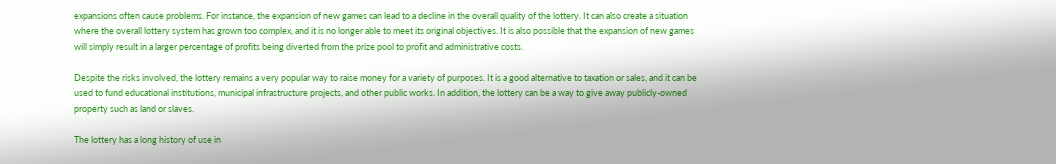expansions often cause problems. For instance, the expansion of new games can lead to a decline in the overall quality of the lottery. It can also create a situation where the overall lottery system has grown too complex, and it is no longer able to meet its original objectives. It is also possible that the expansion of new games will simply result in a larger percentage of profits being diverted from the prize pool to profit and administrative costs.

Despite the risks involved, the lottery remains a very popular way to raise money for a variety of purposes. It is a good alternative to taxation or sales, and it can be used to fund educational institutions, municipal infrastructure projects, and other public works. In addition, the lottery can be a way to give away publicly-owned property such as land or slaves.

The lottery has a long history of use in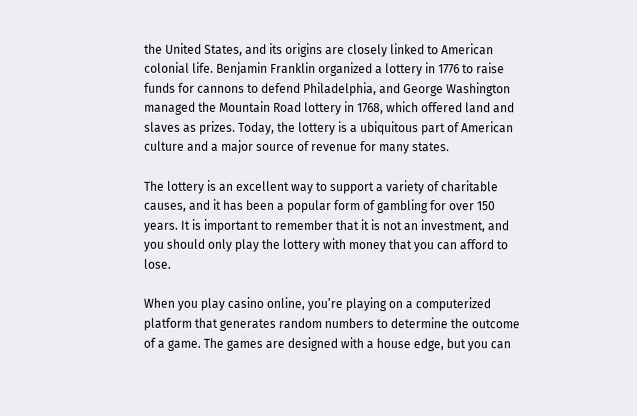the United States, and its origins are closely linked to American colonial life. Benjamin Franklin organized a lottery in 1776 to raise funds for cannons to defend Philadelphia, and George Washington managed the Mountain Road lottery in 1768, which offered land and slaves as prizes. Today, the lottery is a ubiquitous part of American culture and a major source of revenue for many states.

The lottery is an excellent way to support a variety of charitable causes, and it has been a popular form of gambling for over 150 years. It is important to remember that it is not an investment, and you should only play the lottery with money that you can afford to lose.

When you play casino online, you’re playing on a computerized platform that generates random numbers to determine the outcome of a game. The games are designed with a house edge, but you can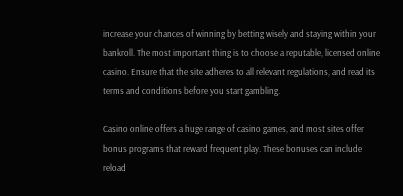increase your chances of winning by betting wisely and staying within your bankroll. The most important thing is to choose a reputable, licensed online casino. Ensure that the site adheres to all relevant regulations, and read its terms and conditions before you start gambling.

Casino online offers a huge range of casino games, and most sites offer bonus programs that reward frequent play. These bonuses can include reload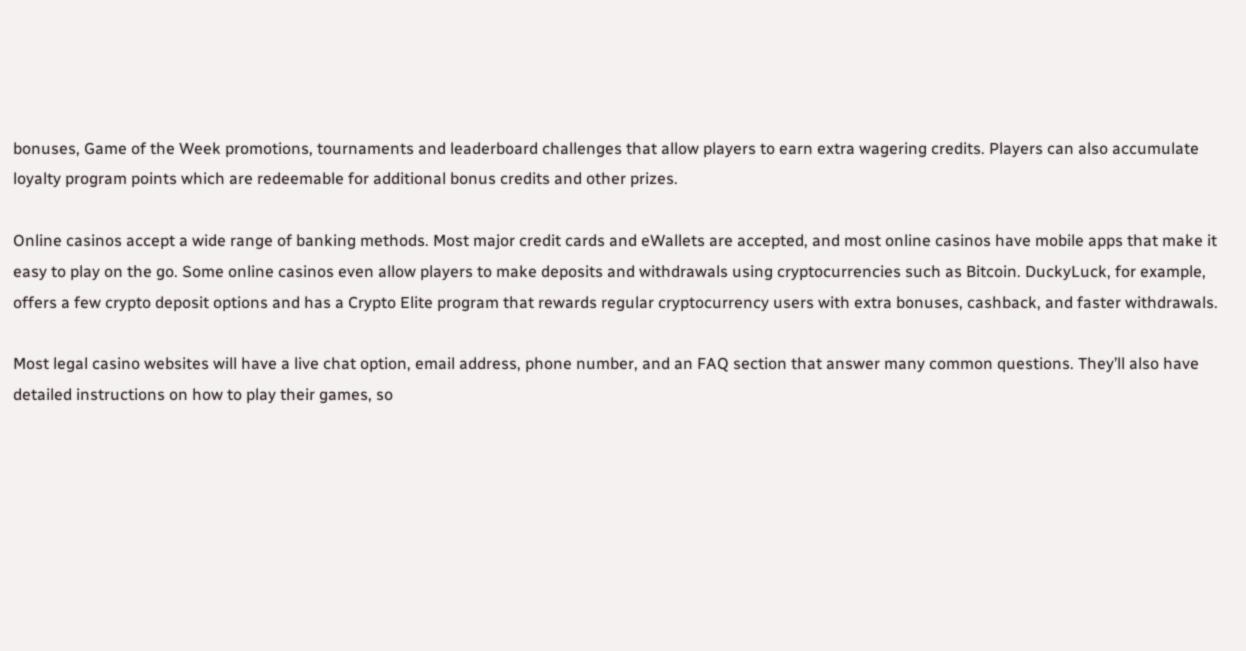bonuses, Game of the Week promotions, tournaments and leaderboard challenges that allow players to earn extra wagering credits. Players can also accumulate loyalty program points which are redeemable for additional bonus credits and other prizes.

Online casinos accept a wide range of banking methods. Most major credit cards and eWallets are accepted, and most online casinos have mobile apps that make it easy to play on the go. Some online casinos even allow players to make deposits and withdrawals using cryptocurrencies such as Bitcoin. DuckyLuck, for example, offers a few crypto deposit options and has a Crypto Elite program that rewards regular cryptocurrency users with extra bonuses, cashback, and faster withdrawals.

Most legal casino websites will have a live chat option, email address, phone number, and an FAQ section that answer many common questions. They’ll also have detailed instructions on how to play their games, so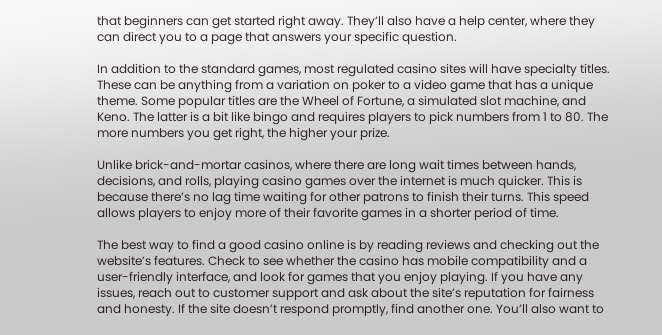that beginners can get started right away. They’ll also have a help center, where they can direct you to a page that answers your specific question.

In addition to the standard games, most regulated casino sites will have specialty titles. These can be anything from a variation on poker to a video game that has a unique theme. Some popular titles are the Wheel of Fortune, a simulated slot machine, and Keno. The latter is a bit like bingo and requires players to pick numbers from 1 to 80. The more numbers you get right, the higher your prize.

Unlike brick-and-mortar casinos, where there are long wait times between hands, decisions, and rolls, playing casino games over the internet is much quicker. This is because there’s no lag time waiting for other patrons to finish their turns. This speed allows players to enjoy more of their favorite games in a shorter period of time.

The best way to find a good casino online is by reading reviews and checking out the website’s features. Check to see whether the casino has mobile compatibility and a user-friendly interface, and look for games that you enjoy playing. If you have any issues, reach out to customer support and ask about the site’s reputation for fairness and honesty. If the site doesn’t respond promptly, find another one. You’ll also want to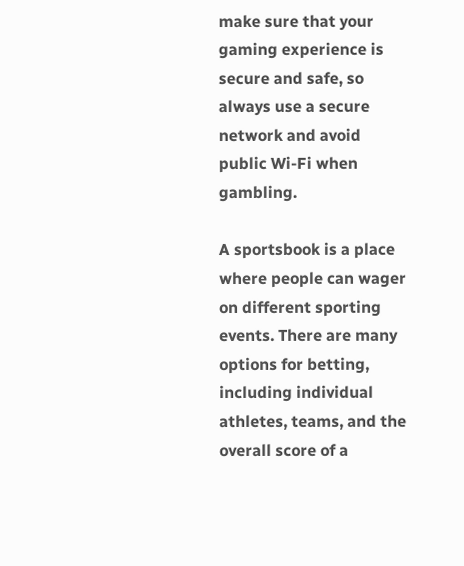make sure that your gaming experience is secure and safe, so always use a secure network and avoid public Wi-Fi when gambling.

A sportsbook is a place where people can wager on different sporting events. There are many options for betting, including individual athletes, teams, and the overall score of a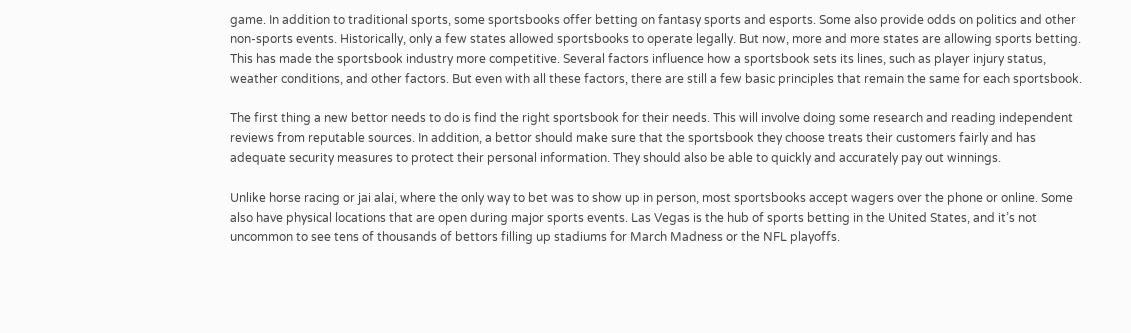game. In addition to traditional sports, some sportsbooks offer betting on fantasy sports and esports. Some also provide odds on politics and other non-sports events. Historically, only a few states allowed sportsbooks to operate legally. But now, more and more states are allowing sports betting. This has made the sportsbook industry more competitive. Several factors influence how a sportsbook sets its lines, such as player injury status, weather conditions, and other factors. But even with all these factors, there are still a few basic principles that remain the same for each sportsbook.

The first thing a new bettor needs to do is find the right sportsbook for their needs. This will involve doing some research and reading independent reviews from reputable sources. In addition, a bettor should make sure that the sportsbook they choose treats their customers fairly and has adequate security measures to protect their personal information. They should also be able to quickly and accurately pay out winnings.

Unlike horse racing or jai alai, where the only way to bet was to show up in person, most sportsbooks accept wagers over the phone or online. Some also have physical locations that are open during major sports events. Las Vegas is the hub of sports betting in the United States, and it’s not uncommon to see tens of thousands of bettors filling up stadiums for March Madness or the NFL playoffs.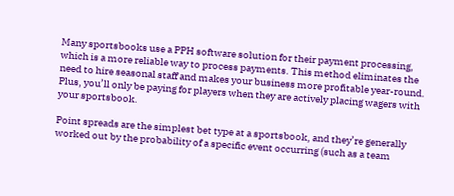Many sportsbooks use a PPH software solution for their payment processing, which is a more reliable way to process payments. This method eliminates the need to hire seasonal staff and makes your business more profitable year-round. Plus, you’ll only be paying for players when they are actively placing wagers with your sportsbook.

Point spreads are the simplest bet type at a sportsbook, and they’re generally worked out by the probability of a specific event occurring (such as a team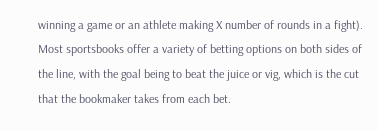winning a game or an athlete making X number of rounds in a fight). Most sportsbooks offer a variety of betting options on both sides of the line, with the goal being to beat the juice or vig, which is the cut that the bookmaker takes from each bet.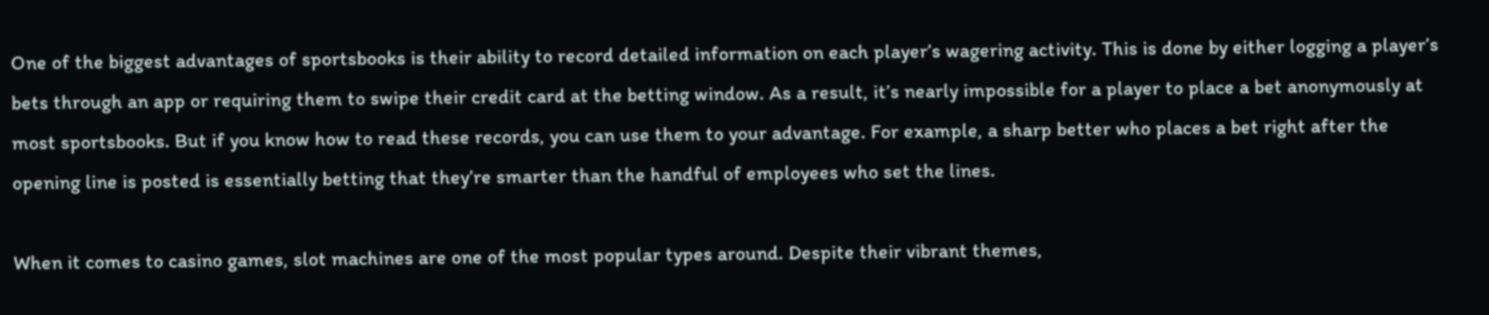One of the biggest advantages of sportsbooks is their ability to record detailed information on each player’s wagering activity. This is done by either logging a player’s bets through an app or requiring them to swipe their credit card at the betting window. As a result, it’s nearly impossible for a player to place a bet anonymously at most sportsbooks. But if you know how to read these records, you can use them to your advantage. For example, a sharp better who places a bet right after the opening line is posted is essentially betting that they’re smarter than the handful of employees who set the lines.

When it comes to casino games, slot machines are one of the most popular types around. Despite their vibrant themes,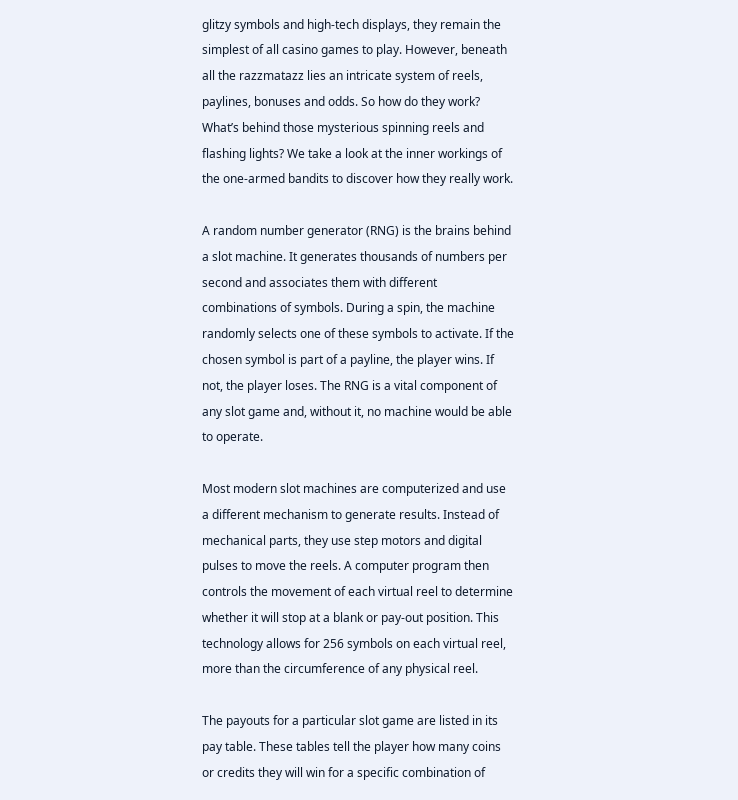glitzy symbols and high-tech displays, they remain the simplest of all casino games to play. However, beneath all the razzmatazz lies an intricate system of reels, paylines, bonuses and odds. So how do they work? What’s behind those mysterious spinning reels and flashing lights? We take a look at the inner workings of the one-armed bandits to discover how they really work.

A random number generator (RNG) is the brains behind a slot machine. It generates thousands of numbers per second and associates them with different combinations of symbols. During a spin, the machine randomly selects one of these symbols to activate. If the chosen symbol is part of a payline, the player wins. If not, the player loses. The RNG is a vital component of any slot game and, without it, no machine would be able to operate.

Most modern slot machines are computerized and use a different mechanism to generate results. Instead of mechanical parts, they use step motors and digital pulses to move the reels. A computer program then controls the movement of each virtual reel to determine whether it will stop at a blank or pay-out position. This technology allows for 256 symbols on each virtual reel, more than the circumference of any physical reel.

The payouts for a particular slot game are listed in its pay table. These tables tell the player how many coins or credits they will win for a specific combination of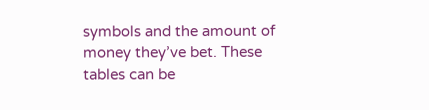symbols and the amount of money they’ve bet. These tables can be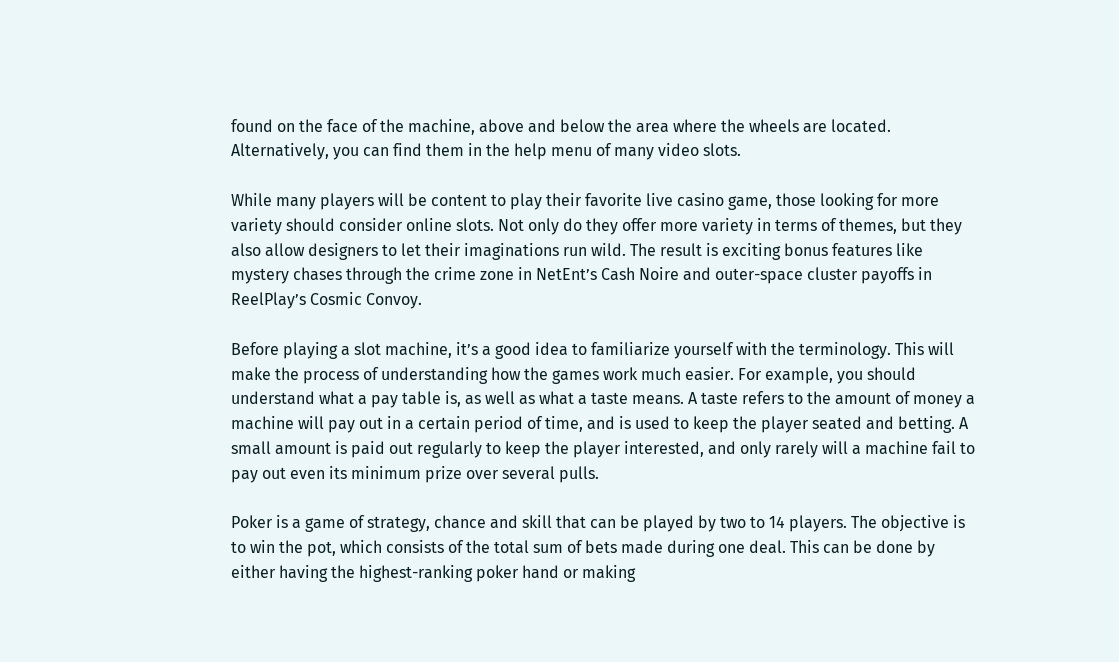found on the face of the machine, above and below the area where the wheels are located. Alternatively, you can find them in the help menu of many video slots.

While many players will be content to play their favorite live casino game, those looking for more variety should consider online slots. Not only do they offer more variety in terms of themes, but they also allow designers to let their imaginations run wild. The result is exciting bonus features like mystery chases through the crime zone in NetEnt’s Cash Noire and outer-space cluster payoffs in ReelPlay’s Cosmic Convoy.

Before playing a slot machine, it’s a good idea to familiarize yourself with the terminology. This will make the process of understanding how the games work much easier. For example, you should understand what a pay table is, as well as what a taste means. A taste refers to the amount of money a machine will pay out in a certain period of time, and is used to keep the player seated and betting. A small amount is paid out regularly to keep the player interested, and only rarely will a machine fail to pay out even its minimum prize over several pulls.

Poker is a game of strategy, chance and skill that can be played by two to 14 players. The objective is to win the pot, which consists of the total sum of bets made during one deal. This can be done by either having the highest-ranking poker hand or making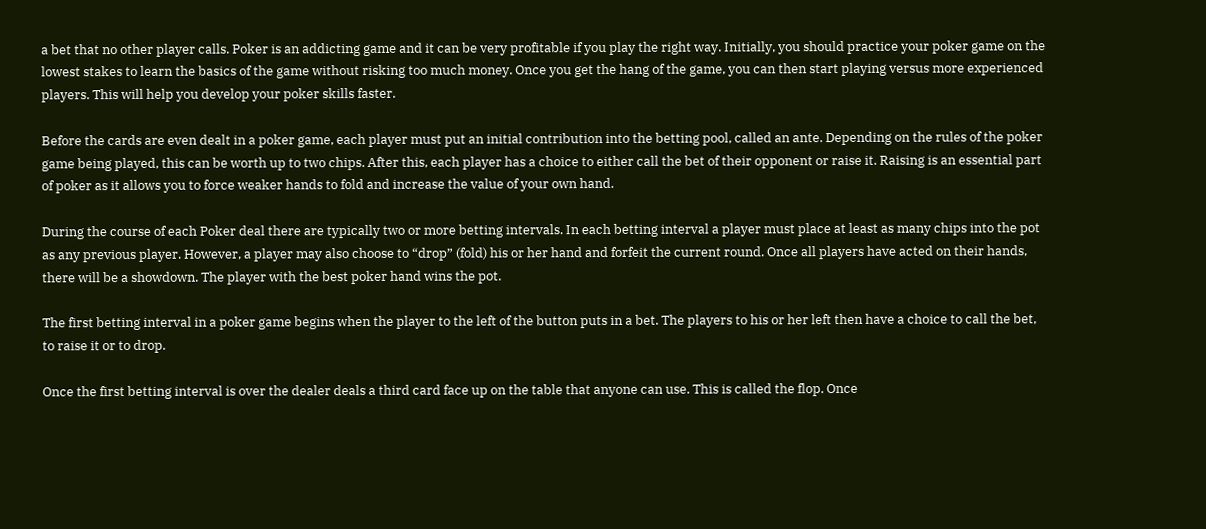a bet that no other player calls. Poker is an addicting game and it can be very profitable if you play the right way. Initially, you should practice your poker game on the lowest stakes to learn the basics of the game without risking too much money. Once you get the hang of the game, you can then start playing versus more experienced players. This will help you develop your poker skills faster.

Before the cards are even dealt in a poker game, each player must put an initial contribution into the betting pool, called an ante. Depending on the rules of the poker game being played, this can be worth up to two chips. After this, each player has a choice to either call the bet of their opponent or raise it. Raising is an essential part of poker as it allows you to force weaker hands to fold and increase the value of your own hand.

During the course of each Poker deal there are typically two or more betting intervals. In each betting interval a player must place at least as many chips into the pot as any previous player. However, a player may also choose to “drop” (fold) his or her hand and forfeit the current round. Once all players have acted on their hands, there will be a showdown. The player with the best poker hand wins the pot.

The first betting interval in a poker game begins when the player to the left of the button puts in a bet. The players to his or her left then have a choice to call the bet, to raise it or to drop.

Once the first betting interval is over the dealer deals a third card face up on the table that anyone can use. This is called the flop. Once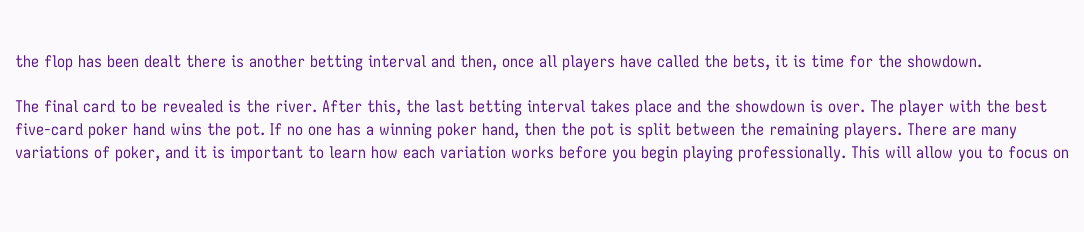the flop has been dealt there is another betting interval and then, once all players have called the bets, it is time for the showdown.

The final card to be revealed is the river. After this, the last betting interval takes place and the showdown is over. The player with the best five-card poker hand wins the pot. If no one has a winning poker hand, then the pot is split between the remaining players. There are many variations of poker, and it is important to learn how each variation works before you begin playing professionally. This will allow you to focus on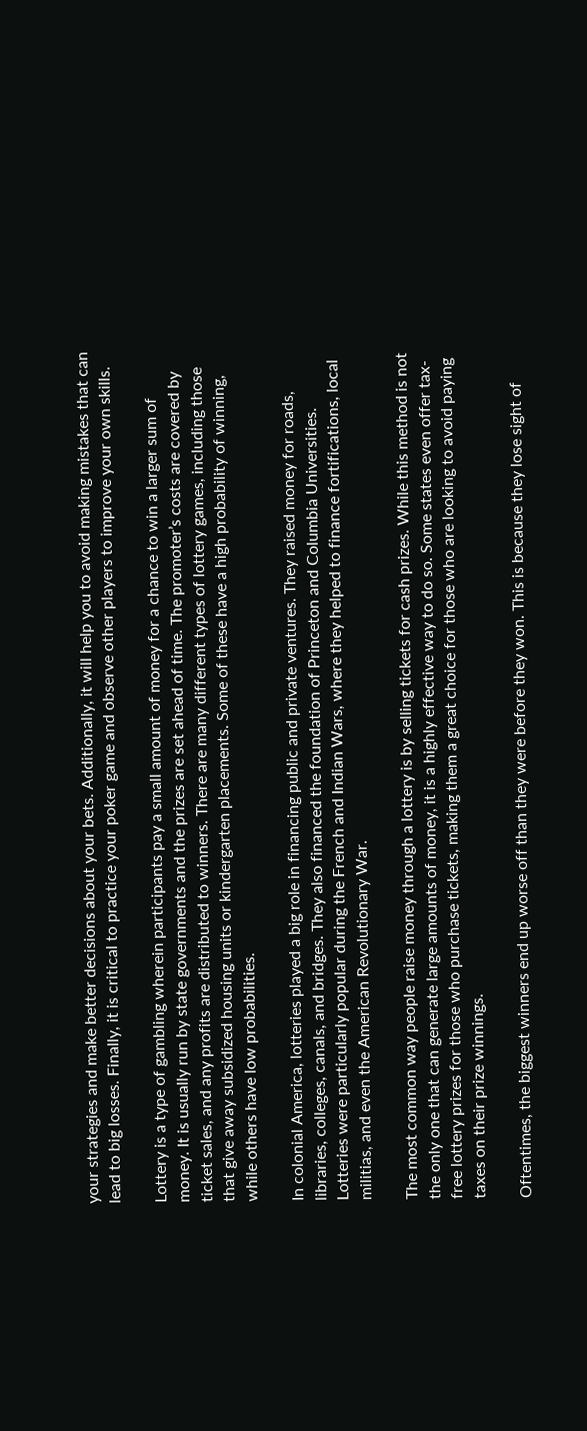your strategies and make better decisions about your bets. Additionally, it will help you to avoid making mistakes that can lead to big losses. Finally, it is critical to practice your poker game and observe other players to improve your own skills.

Lottery is a type of gambling wherein participants pay a small amount of money for a chance to win a larger sum of money. It is usually run by state governments and the prizes are set ahead of time. The promoter’s costs are covered by ticket sales, and any profits are distributed to winners. There are many different types of lottery games, including those that give away subsidized housing units or kindergarten placements. Some of these have a high probability of winning, while others have low probabilities.

In colonial America, lotteries played a big role in financing public and private ventures. They raised money for roads, libraries, colleges, canals, and bridges. They also financed the foundation of Princeton and Columbia Universities. Lotteries were particularly popular during the French and Indian Wars, where they helped to finance fortifications, local militias, and even the American Revolutionary War.

The most common way people raise money through a lottery is by selling tickets for cash prizes. While this method is not the only one that can generate large amounts of money, it is a highly effective way to do so. Some states even offer tax-free lottery prizes for those who purchase tickets, making them a great choice for those who are looking to avoid paying taxes on their prize winnings.

Oftentimes, the biggest winners end up worse off than they were before they won. This is because they lose sight of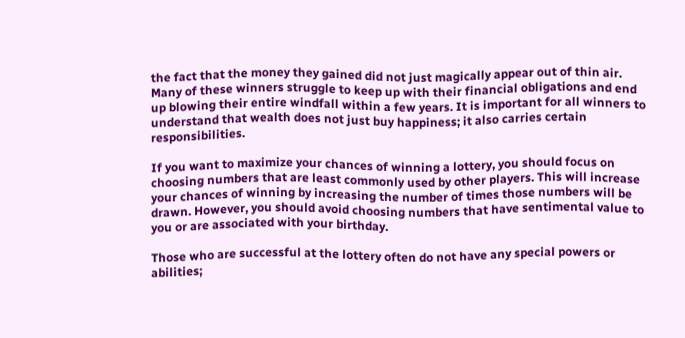the fact that the money they gained did not just magically appear out of thin air. Many of these winners struggle to keep up with their financial obligations and end up blowing their entire windfall within a few years. It is important for all winners to understand that wealth does not just buy happiness; it also carries certain responsibilities.

If you want to maximize your chances of winning a lottery, you should focus on choosing numbers that are least commonly used by other players. This will increase your chances of winning by increasing the number of times those numbers will be drawn. However, you should avoid choosing numbers that have sentimental value to you or are associated with your birthday.

Those who are successful at the lottery often do not have any special powers or abilities;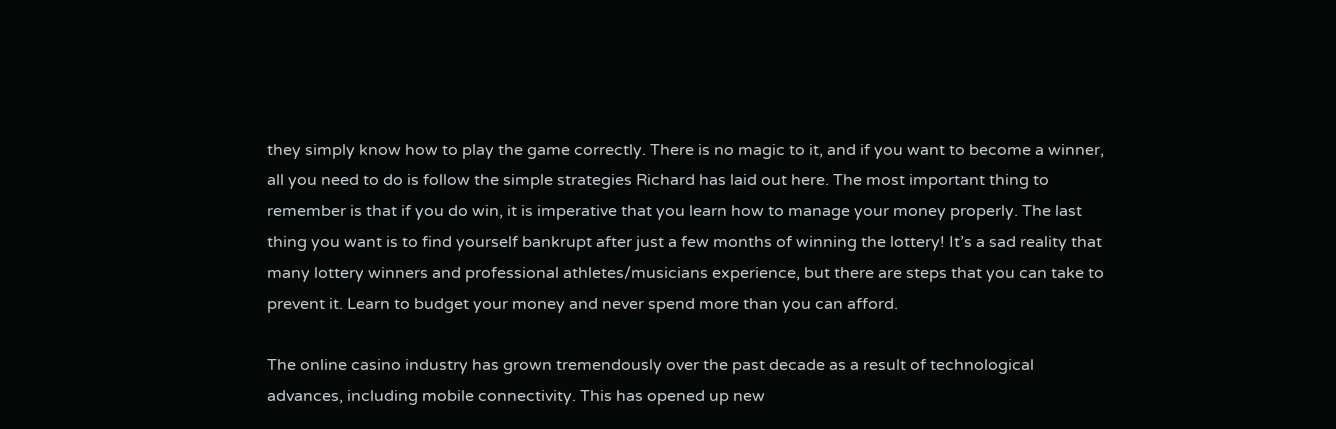they simply know how to play the game correctly. There is no magic to it, and if you want to become a winner, all you need to do is follow the simple strategies Richard has laid out here. The most important thing to remember is that if you do win, it is imperative that you learn how to manage your money properly. The last thing you want is to find yourself bankrupt after just a few months of winning the lottery! It’s a sad reality that many lottery winners and professional athletes/musicians experience, but there are steps that you can take to prevent it. Learn to budget your money and never spend more than you can afford.

The online casino industry has grown tremendously over the past decade as a result of technological advances, including mobile connectivity. This has opened up new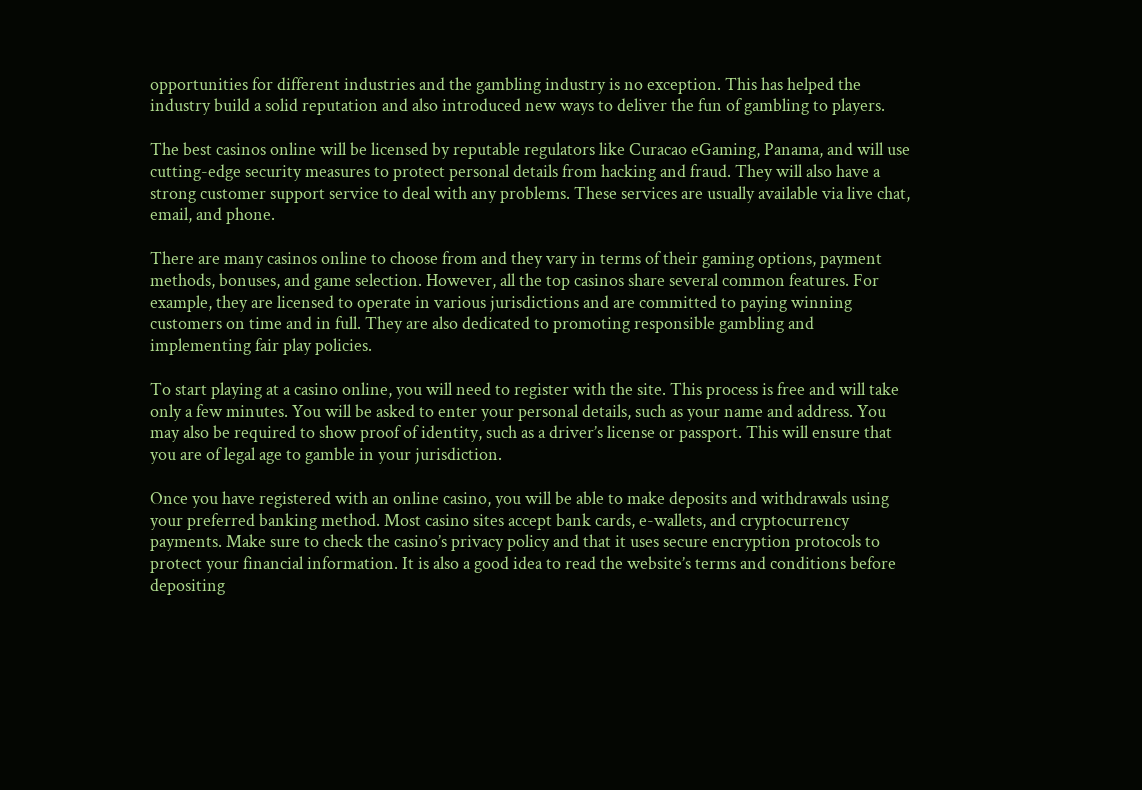opportunities for different industries and the gambling industry is no exception. This has helped the industry build a solid reputation and also introduced new ways to deliver the fun of gambling to players.

The best casinos online will be licensed by reputable regulators like Curacao eGaming, Panama, and will use cutting-edge security measures to protect personal details from hacking and fraud. They will also have a strong customer support service to deal with any problems. These services are usually available via live chat, email, and phone.

There are many casinos online to choose from and they vary in terms of their gaming options, payment methods, bonuses, and game selection. However, all the top casinos share several common features. For example, they are licensed to operate in various jurisdictions and are committed to paying winning customers on time and in full. They are also dedicated to promoting responsible gambling and implementing fair play policies.

To start playing at a casino online, you will need to register with the site. This process is free and will take only a few minutes. You will be asked to enter your personal details, such as your name and address. You may also be required to show proof of identity, such as a driver’s license or passport. This will ensure that you are of legal age to gamble in your jurisdiction.

Once you have registered with an online casino, you will be able to make deposits and withdrawals using your preferred banking method. Most casino sites accept bank cards, e-wallets, and cryptocurrency payments. Make sure to check the casino’s privacy policy and that it uses secure encryption protocols to protect your financial information. It is also a good idea to read the website’s terms and conditions before depositing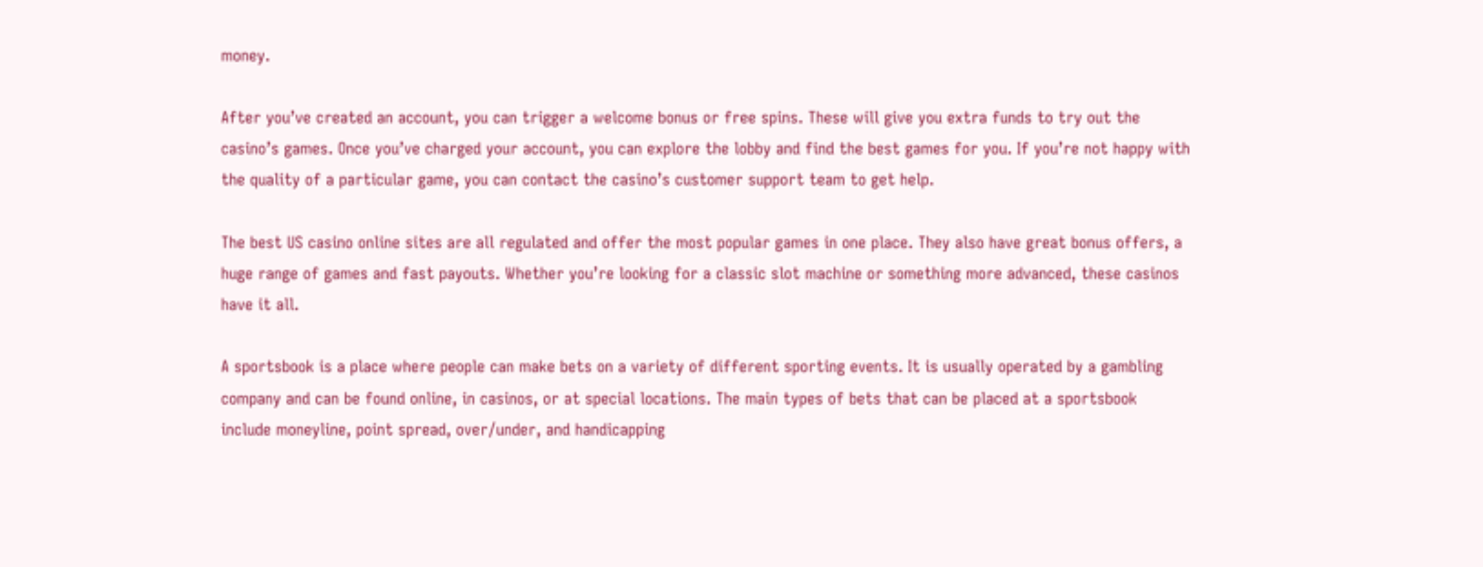money.

After you’ve created an account, you can trigger a welcome bonus or free spins. These will give you extra funds to try out the casino’s games. Once you’ve charged your account, you can explore the lobby and find the best games for you. If you’re not happy with the quality of a particular game, you can contact the casino’s customer support team to get help.

The best US casino online sites are all regulated and offer the most popular games in one place. They also have great bonus offers, a huge range of games and fast payouts. Whether you’re looking for a classic slot machine or something more advanced, these casinos have it all.

A sportsbook is a place where people can make bets on a variety of different sporting events. It is usually operated by a gambling company and can be found online, in casinos, or at special locations. The main types of bets that can be placed at a sportsbook include moneyline, point spread, over/under, and handicapping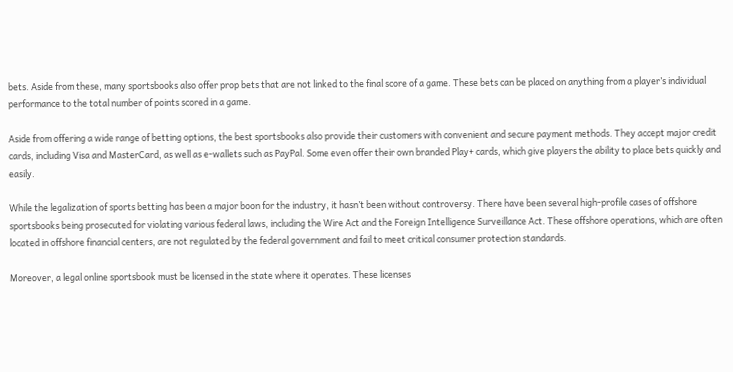bets. Aside from these, many sportsbooks also offer prop bets that are not linked to the final score of a game. These bets can be placed on anything from a player’s individual performance to the total number of points scored in a game.

Aside from offering a wide range of betting options, the best sportsbooks also provide their customers with convenient and secure payment methods. They accept major credit cards, including Visa and MasterCard, as well as e-wallets such as PayPal. Some even offer their own branded Play+ cards, which give players the ability to place bets quickly and easily.

While the legalization of sports betting has been a major boon for the industry, it hasn’t been without controversy. There have been several high-profile cases of offshore sportsbooks being prosecuted for violating various federal laws, including the Wire Act and the Foreign Intelligence Surveillance Act. These offshore operations, which are often located in offshore financial centers, are not regulated by the federal government and fail to meet critical consumer protection standards.

Moreover, a legal online sportsbook must be licensed in the state where it operates. These licenses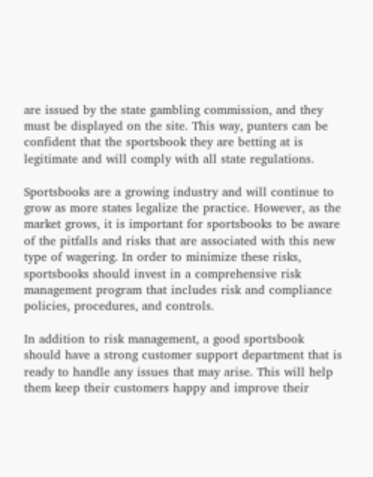are issued by the state gambling commission, and they must be displayed on the site. This way, punters can be confident that the sportsbook they are betting at is legitimate and will comply with all state regulations.

Sportsbooks are a growing industry and will continue to grow as more states legalize the practice. However, as the market grows, it is important for sportsbooks to be aware of the pitfalls and risks that are associated with this new type of wagering. In order to minimize these risks, sportsbooks should invest in a comprehensive risk management program that includes risk and compliance policies, procedures, and controls.

In addition to risk management, a good sportsbook should have a strong customer support department that is ready to handle any issues that may arise. This will help them keep their customers happy and improve their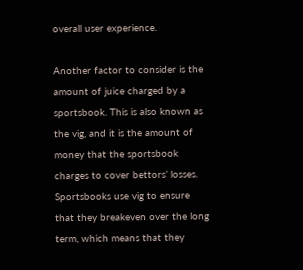overall user experience.

Another factor to consider is the amount of juice charged by a sportsbook. This is also known as the vig, and it is the amount of money that the sportsbook charges to cover bettors’ losses. Sportsbooks use vig to ensure that they breakeven over the long term, which means that they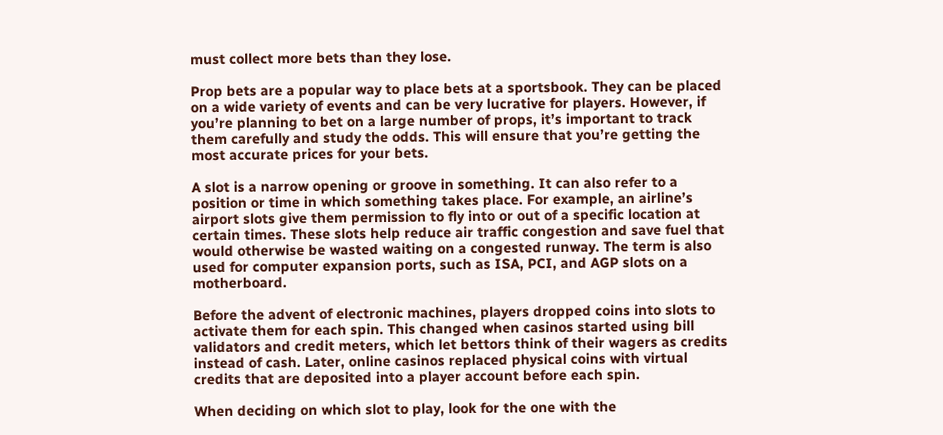must collect more bets than they lose.

Prop bets are a popular way to place bets at a sportsbook. They can be placed on a wide variety of events and can be very lucrative for players. However, if you’re planning to bet on a large number of props, it’s important to track them carefully and study the odds. This will ensure that you’re getting the most accurate prices for your bets.

A slot is a narrow opening or groove in something. It can also refer to a position or time in which something takes place. For example, an airline’s airport slots give them permission to fly into or out of a specific location at certain times. These slots help reduce air traffic congestion and save fuel that would otherwise be wasted waiting on a congested runway. The term is also used for computer expansion ports, such as ISA, PCI, and AGP slots on a motherboard.

Before the advent of electronic machines, players dropped coins into slots to activate them for each spin. This changed when casinos started using bill validators and credit meters, which let bettors think of their wagers as credits instead of cash. Later, online casinos replaced physical coins with virtual credits that are deposited into a player account before each spin.

When deciding on which slot to play, look for the one with the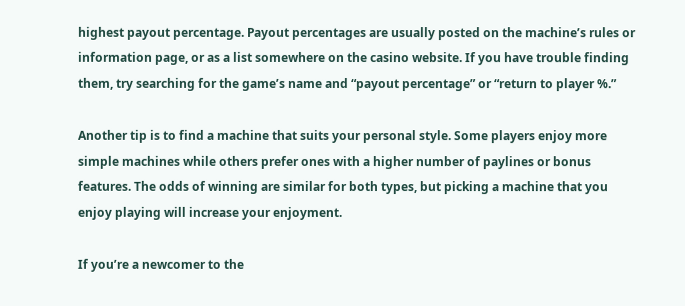highest payout percentage. Payout percentages are usually posted on the machine’s rules or information page, or as a list somewhere on the casino website. If you have trouble finding them, try searching for the game’s name and “payout percentage” or “return to player %.”

Another tip is to find a machine that suits your personal style. Some players enjoy more simple machines while others prefer ones with a higher number of paylines or bonus features. The odds of winning are similar for both types, but picking a machine that you enjoy playing will increase your enjoyment.

If you’re a newcomer to the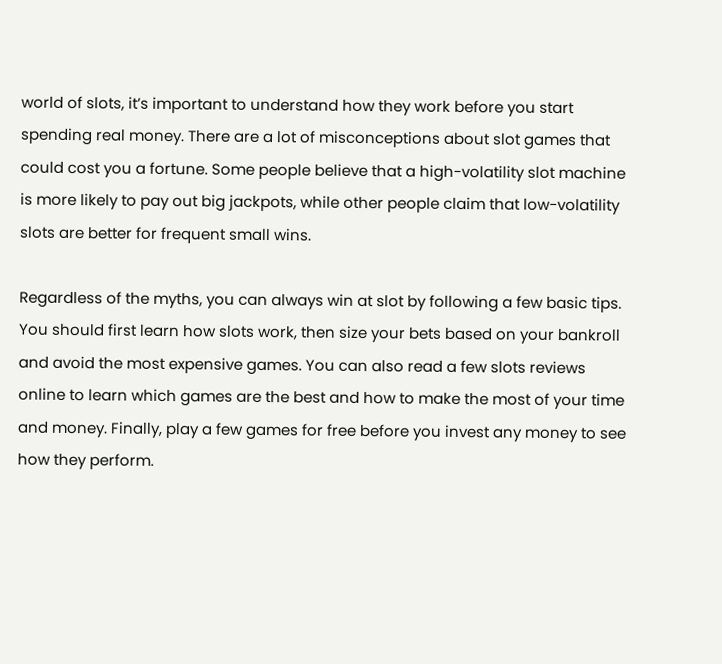world of slots, it’s important to understand how they work before you start spending real money. There are a lot of misconceptions about slot games that could cost you a fortune. Some people believe that a high-volatility slot machine is more likely to pay out big jackpots, while other people claim that low-volatility slots are better for frequent small wins.

Regardless of the myths, you can always win at slot by following a few basic tips. You should first learn how slots work, then size your bets based on your bankroll and avoid the most expensive games. You can also read a few slots reviews online to learn which games are the best and how to make the most of your time and money. Finally, play a few games for free before you invest any money to see how they perform.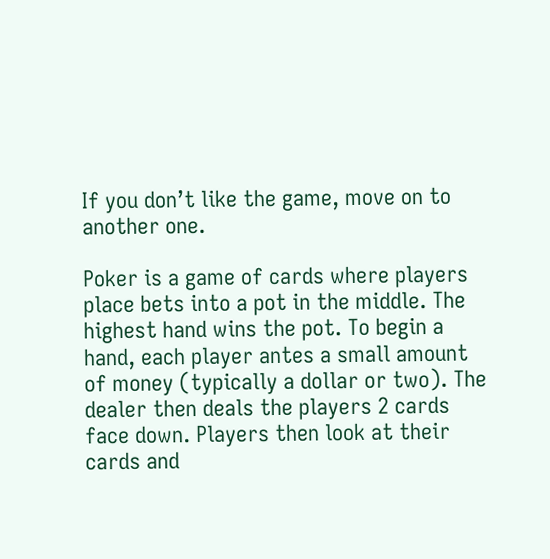If you don’t like the game, move on to another one.

Poker is a game of cards where players place bets into a pot in the middle. The highest hand wins the pot. To begin a hand, each player antes a small amount of money (typically a dollar or two). The dealer then deals the players 2 cards face down. Players then look at their cards and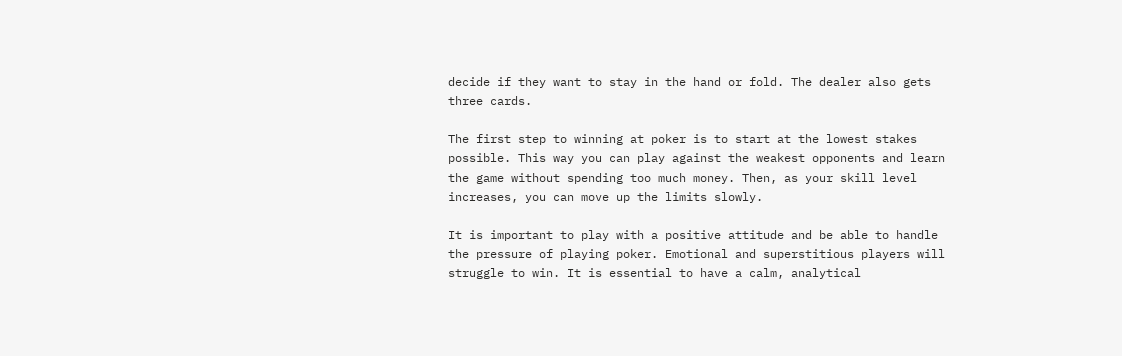decide if they want to stay in the hand or fold. The dealer also gets three cards.

The first step to winning at poker is to start at the lowest stakes possible. This way you can play against the weakest opponents and learn the game without spending too much money. Then, as your skill level increases, you can move up the limits slowly.

It is important to play with a positive attitude and be able to handle the pressure of playing poker. Emotional and superstitious players will struggle to win. It is essential to have a calm, analytical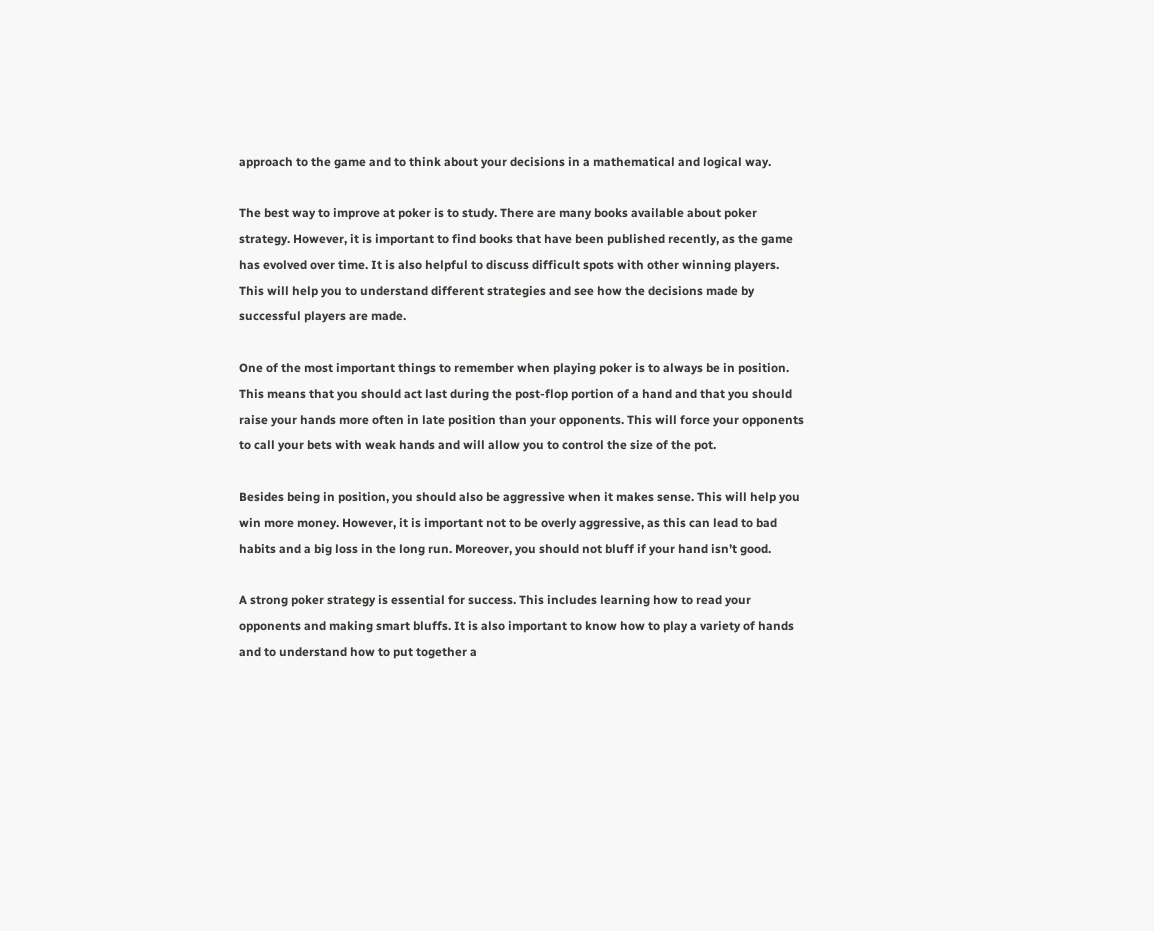approach to the game and to think about your decisions in a mathematical and logical way.

The best way to improve at poker is to study. There are many books available about poker strategy. However, it is important to find books that have been published recently, as the game has evolved over time. It is also helpful to discuss difficult spots with other winning players. This will help you to understand different strategies and see how the decisions made by successful players are made.

One of the most important things to remember when playing poker is to always be in position. This means that you should act last during the post-flop portion of a hand and that you should raise your hands more often in late position than your opponents. This will force your opponents to call your bets with weak hands and will allow you to control the size of the pot.

Besides being in position, you should also be aggressive when it makes sense. This will help you win more money. However, it is important not to be overly aggressive, as this can lead to bad habits and a big loss in the long run. Moreover, you should not bluff if your hand isn’t good.

A strong poker strategy is essential for success. This includes learning how to read your opponents and making smart bluffs. It is also important to know how to play a variety of hands and to understand how to put together a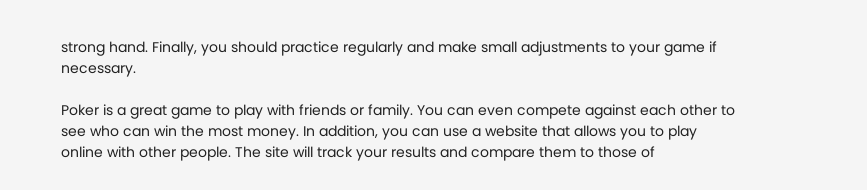strong hand. Finally, you should practice regularly and make small adjustments to your game if necessary.

Poker is a great game to play with friends or family. You can even compete against each other to see who can win the most money. In addition, you can use a website that allows you to play online with other people. The site will track your results and compare them to those of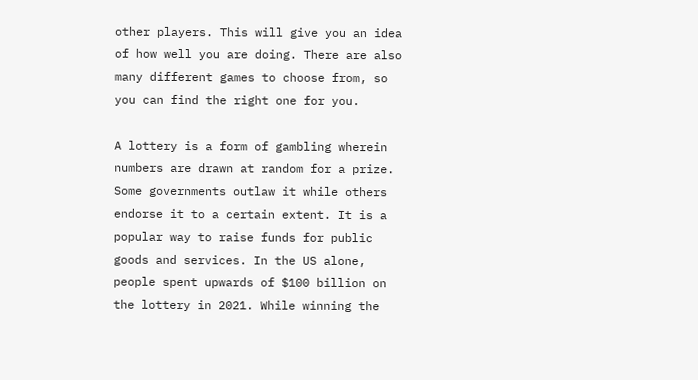other players. This will give you an idea of how well you are doing. There are also many different games to choose from, so you can find the right one for you.

A lottery is a form of gambling wherein numbers are drawn at random for a prize. Some governments outlaw it while others endorse it to a certain extent. It is a popular way to raise funds for public goods and services. In the US alone, people spent upwards of $100 billion on the lottery in 2021. While winning the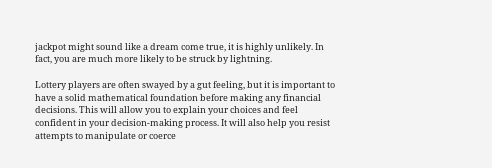jackpot might sound like a dream come true, it is highly unlikely. In fact, you are much more likely to be struck by lightning.

Lottery players are often swayed by a gut feeling, but it is important to have a solid mathematical foundation before making any financial decisions. This will allow you to explain your choices and feel confident in your decision-making process. It will also help you resist attempts to manipulate or coerce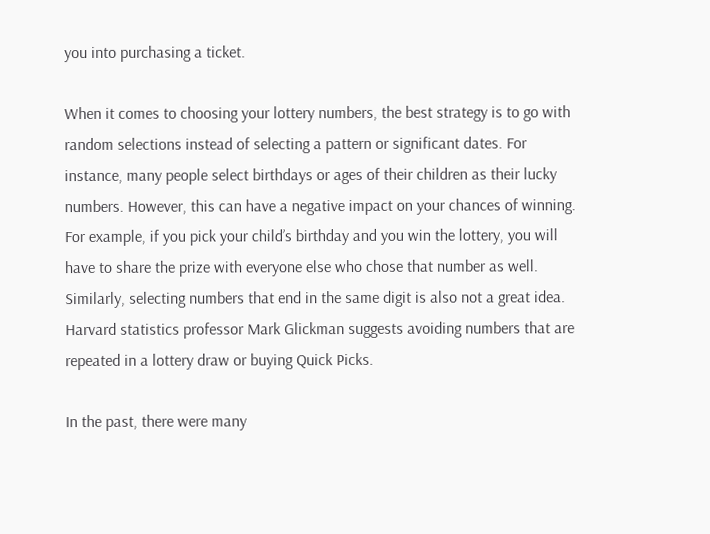you into purchasing a ticket.

When it comes to choosing your lottery numbers, the best strategy is to go with random selections instead of selecting a pattern or significant dates. For instance, many people select birthdays or ages of their children as their lucky numbers. However, this can have a negative impact on your chances of winning. For example, if you pick your child’s birthday and you win the lottery, you will have to share the prize with everyone else who chose that number as well. Similarly, selecting numbers that end in the same digit is also not a great idea. Harvard statistics professor Mark Glickman suggests avoiding numbers that are repeated in a lottery draw or buying Quick Picks.

In the past, there were many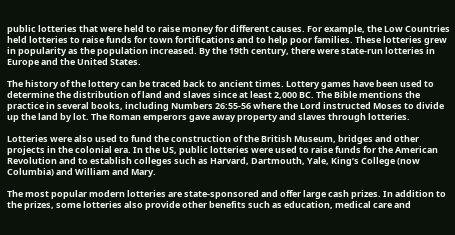public lotteries that were held to raise money for different causes. For example, the Low Countries held lotteries to raise funds for town fortifications and to help poor families. These lotteries grew in popularity as the population increased. By the 19th century, there were state-run lotteries in Europe and the United States.

The history of the lottery can be traced back to ancient times. Lottery games have been used to determine the distribution of land and slaves since at least 2,000 BC. The Bible mentions the practice in several books, including Numbers 26:55-56 where the Lord instructed Moses to divide up the land by lot. The Roman emperors gave away property and slaves through lotteries.

Lotteries were also used to fund the construction of the British Museum, bridges and other projects in the colonial era. In the US, public lotteries were used to raise funds for the American Revolution and to establish colleges such as Harvard, Dartmouth, Yale, King’s College (now Columbia) and William and Mary.

The most popular modern lotteries are state-sponsored and offer large cash prizes. In addition to the prizes, some lotteries also provide other benefits such as education, medical care and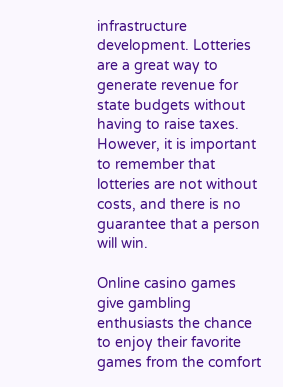infrastructure development. Lotteries are a great way to generate revenue for state budgets without having to raise taxes. However, it is important to remember that lotteries are not without costs, and there is no guarantee that a person will win.

Online casino games give gambling enthusiasts the chance to enjoy their favorite games from the comfort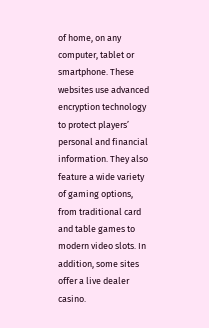of home, on any computer, tablet or smartphone. These websites use advanced encryption technology to protect players’ personal and financial information. They also feature a wide variety of gaming options, from traditional card and table games to modern video slots. In addition, some sites offer a live dealer casino.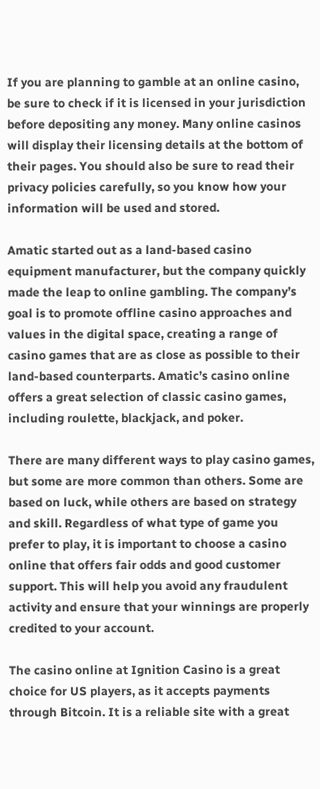If you are planning to gamble at an online casino, be sure to check if it is licensed in your jurisdiction before depositing any money. Many online casinos will display their licensing details at the bottom of their pages. You should also be sure to read their privacy policies carefully, so you know how your information will be used and stored.

Amatic started out as a land-based casino equipment manufacturer, but the company quickly made the leap to online gambling. The company’s goal is to promote offline casino approaches and values in the digital space, creating a range of casino games that are as close as possible to their land-based counterparts. Amatic’s casino online offers a great selection of classic casino games, including roulette, blackjack, and poker.

There are many different ways to play casino games, but some are more common than others. Some are based on luck, while others are based on strategy and skill. Regardless of what type of game you prefer to play, it is important to choose a casino online that offers fair odds and good customer support. This will help you avoid any fraudulent activity and ensure that your winnings are properly credited to your account.

The casino online at Ignition Casino is a great choice for US players, as it accepts payments through Bitcoin. It is a reliable site with a great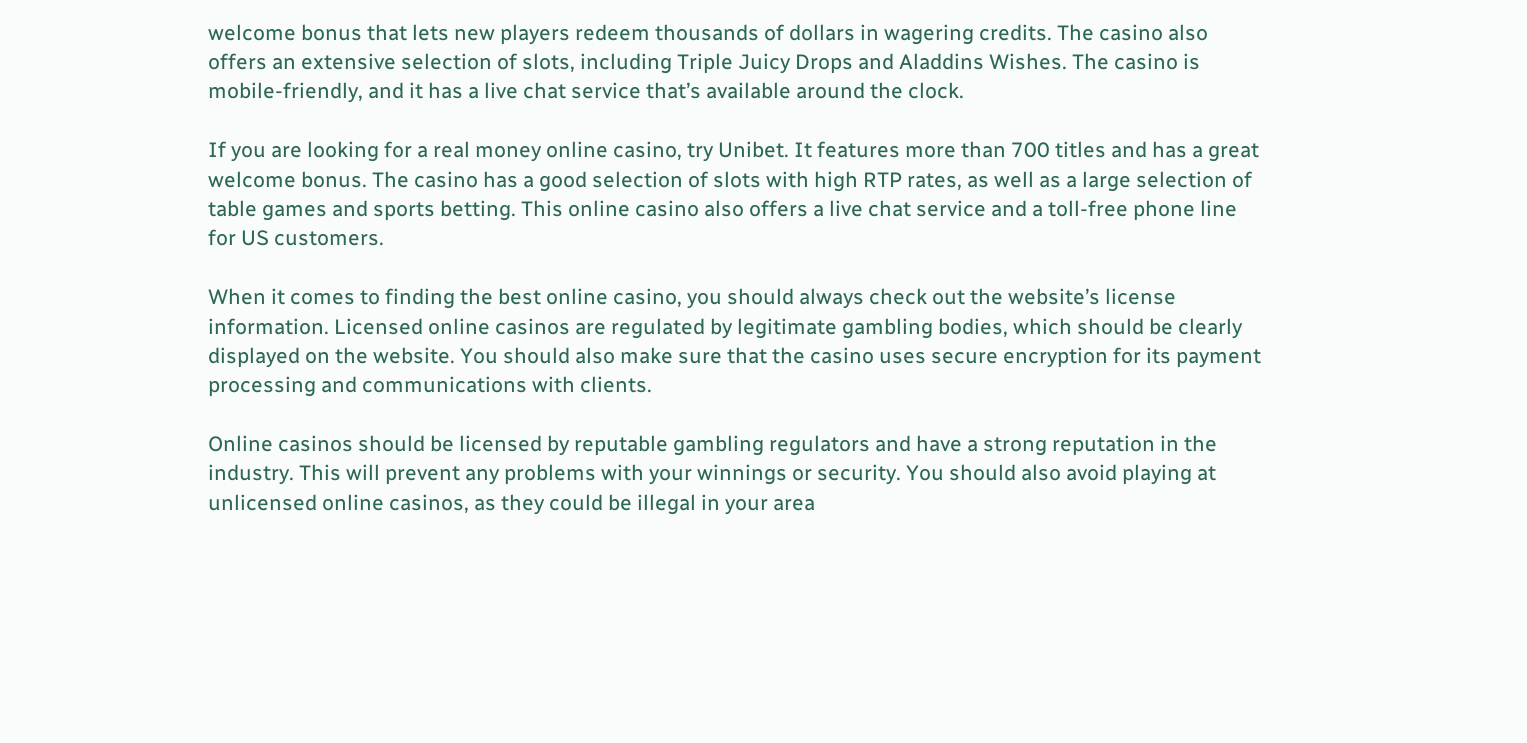welcome bonus that lets new players redeem thousands of dollars in wagering credits. The casino also offers an extensive selection of slots, including Triple Juicy Drops and Aladdins Wishes. The casino is mobile-friendly, and it has a live chat service that’s available around the clock.

If you are looking for a real money online casino, try Unibet. It features more than 700 titles and has a great welcome bonus. The casino has a good selection of slots with high RTP rates, as well as a large selection of table games and sports betting. This online casino also offers a live chat service and a toll-free phone line for US customers.

When it comes to finding the best online casino, you should always check out the website’s license information. Licensed online casinos are regulated by legitimate gambling bodies, which should be clearly displayed on the website. You should also make sure that the casino uses secure encryption for its payment processing and communications with clients.

Online casinos should be licensed by reputable gambling regulators and have a strong reputation in the industry. This will prevent any problems with your winnings or security. You should also avoid playing at unlicensed online casinos, as they could be illegal in your area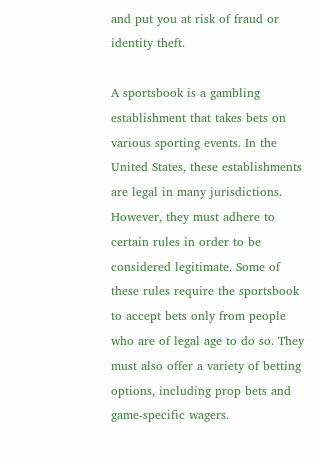and put you at risk of fraud or identity theft.

A sportsbook is a gambling establishment that takes bets on various sporting events. In the United States, these establishments are legal in many jurisdictions. However, they must adhere to certain rules in order to be considered legitimate. Some of these rules require the sportsbook to accept bets only from people who are of legal age to do so. They must also offer a variety of betting options, including prop bets and game-specific wagers.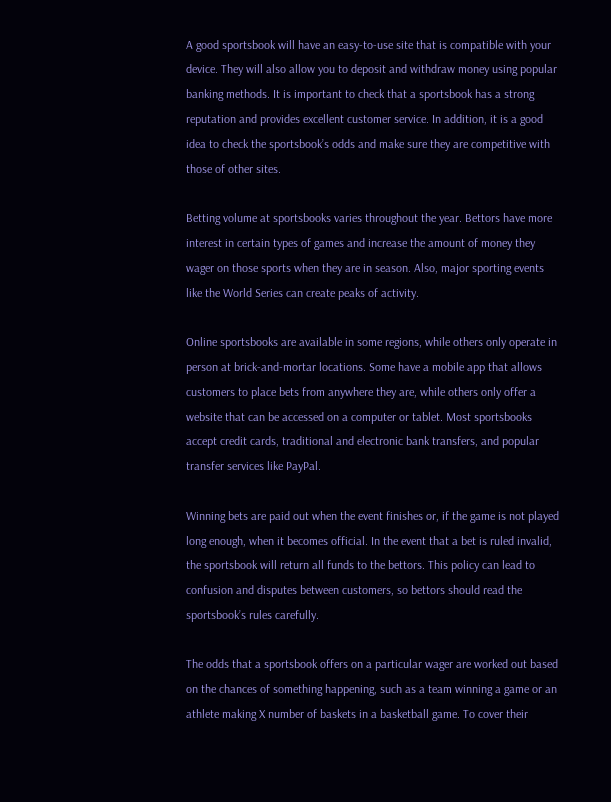A good sportsbook will have an easy-to-use site that is compatible with your device. They will also allow you to deposit and withdraw money using popular banking methods. It is important to check that a sportsbook has a strong reputation and provides excellent customer service. In addition, it is a good idea to check the sportsbook’s odds and make sure they are competitive with those of other sites.

Betting volume at sportsbooks varies throughout the year. Bettors have more interest in certain types of games and increase the amount of money they wager on those sports when they are in season. Also, major sporting events like the World Series can create peaks of activity.

Online sportsbooks are available in some regions, while others only operate in person at brick-and-mortar locations. Some have a mobile app that allows customers to place bets from anywhere they are, while others only offer a website that can be accessed on a computer or tablet. Most sportsbooks accept credit cards, traditional and electronic bank transfers, and popular transfer services like PayPal.

Winning bets are paid out when the event finishes or, if the game is not played long enough, when it becomes official. In the event that a bet is ruled invalid, the sportsbook will return all funds to the bettors. This policy can lead to confusion and disputes between customers, so bettors should read the sportsbook’s rules carefully.

The odds that a sportsbook offers on a particular wager are worked out based on the chances of something happening, such as a team winning a game or an athlete making X number of baskets in a basketball game. To cover their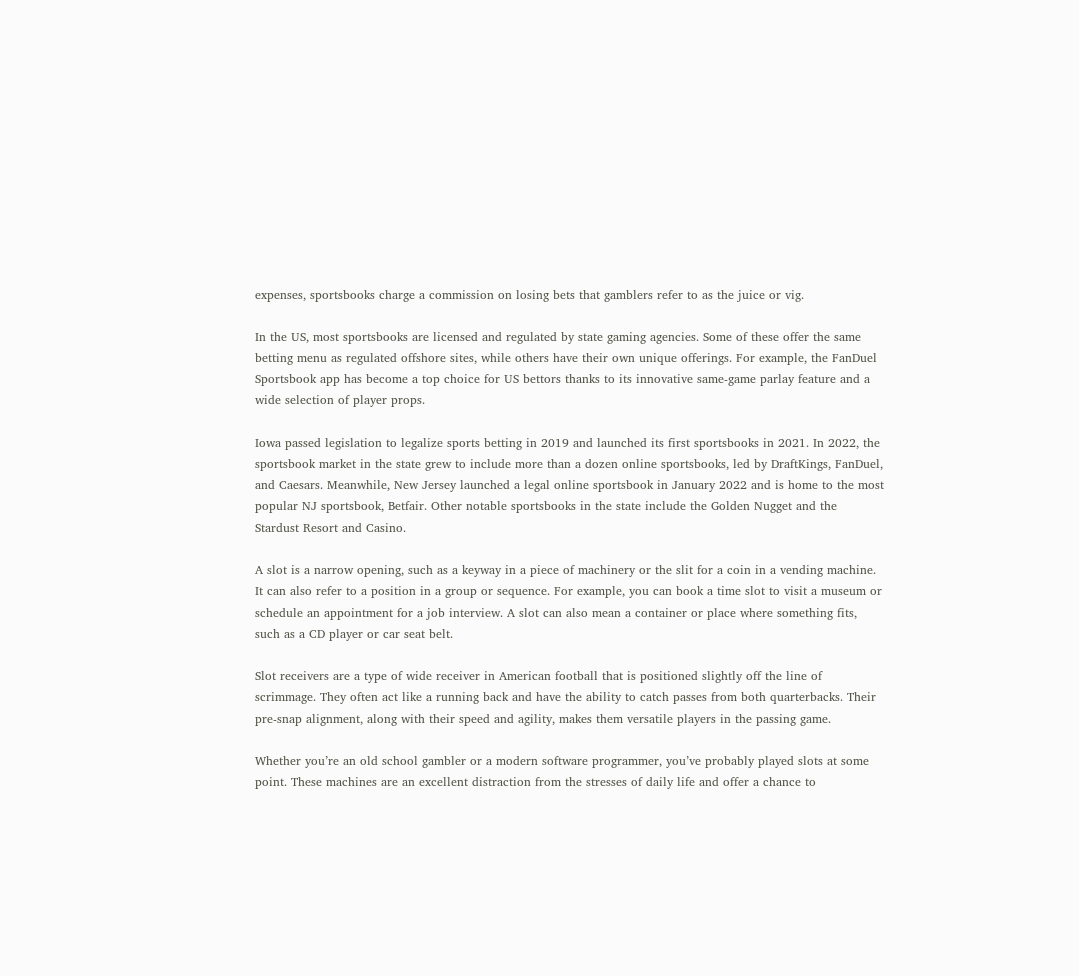expenses, sportsbooks charge a commission on losing bets that gamblers refer to as the juice or vig.

In the US, most sportsbooks are licensed and regulated by state gaming agencies. Some of these offer the same betting menu as regulated offshore sites, while others have their own unique offerings. For example, the FanDuel Sportsbook app has become a top choice for US bettors thanks to its innovative same-game parlay feature and a wide selection of player props.

Iowa passed legislation to legalize sports betting in 2019 and launched its first sportsbooks in 2021. In 2022, the sportsbook market in the state grew to include more than a dozen online sportsbooks, led by DraftKings, FanDuel, and Caesars. Meanwhile, New Jersey launched a legal online sportsbook in January 2022 and is home to the most popular NJ sportsbook, Betfair. Other notable sportsbooks in the state include the Golden Nugget and the Stardust Resort and Casino.

A slot is a narrow opening, such as a keyway in a piece of machinery or the slit for a coin in a vending machine. It can also refer to a position in a group or sequence. For example, you can book a time slot to visit a museum or schedule an appointment for a job interview. A slot can also mean a container or place where something fits, such as a CD player or car seat belt.

Slot receivers are a type of wide receiver in American football that is positioned slightly off the line of scrimmage. They often act like a running back and have the ability to catch passes from both quarterbacks. Their pre-snap alignment, along with their speed and agility, makes them versatile players in the passing game.

Whether you’re an old school gambler or a modern software programmer, you’ve probably played slots at some point. These machines are an excellent distraction from the stresses of daily life and offer a chance to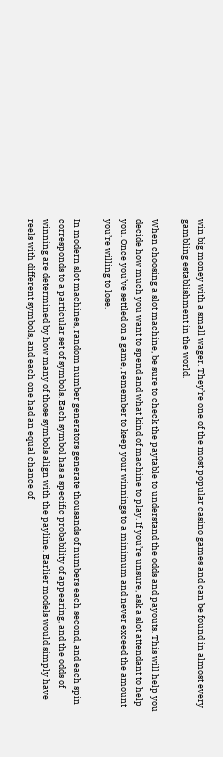win big money with a small wager. They’re one of the most popular casino games and can be found in almost every gambling establishment in the world.

When choosing a slot machine, be sure to check the paytable to understand the odds and payouts. This will help you decide how much you want to spend and what kind of machine to play. If you’re unsure, ask a slot attendant to help you. Once you’ve settled on a game, remember to keep your winnings to a minimum and never exceed the amount you’re willing to lose.

In modern slot machines, random number generators generate thousands of numbers each second, and each spin corresponds to a particular set of symbols. Each symbol has a specific probability of appearing, and the odds of winning are determined by how many of those symbols align with the payline. Earlier models would simply have reels with different symbols, and each one had an equal chance of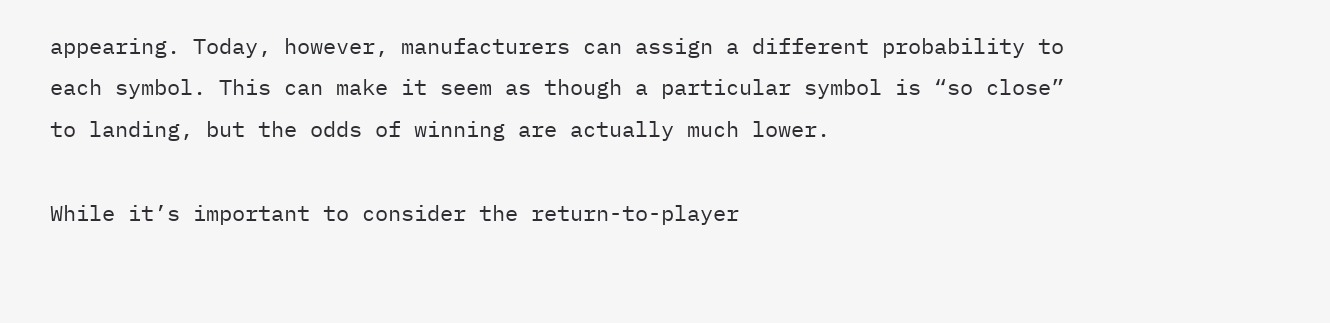appearing. Today, however, manufacturers can assign a different probability to each symbol. This can make it seem as though a particular symbol is “so close” to landing, but the odds of winning are actually much lower.

While it’s important to consider the return-to-player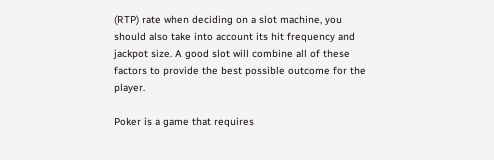(RTP) rate when deciding on a slot machine, you should also take into account its hit frequency and jackpot size. A good slot will combine all of these factors to provide the best possible outcome for the player.

Poker is a game that requires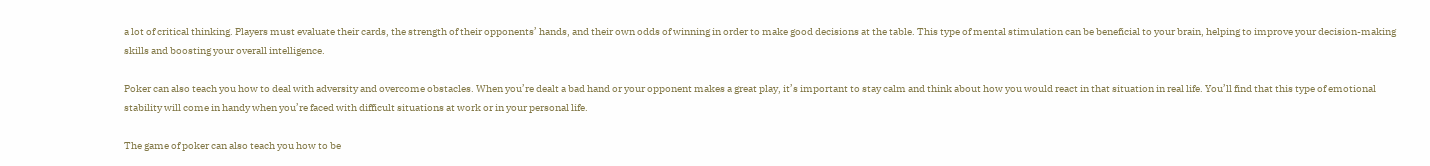a lot of critical thinking. Players must evaluate their cards, the strength of their opponents’ hands, and their own odds of winning in order to make good decisions at the table. This type of mental stimulation can be beneficial to your brain, helping to improve your decision-making skills and boosting your overall intelligence.

Poker can also teach you how to deal with adversity and overcome obstacles. When you’re dealt a bad hand or your opponent makes a great play, it’s important to stay calm and think about how you would react in that situation in real life. You’ll find that this type of emotional stability will come in handy when you’re faced with difficult situations at work or in your personal life.

The game of poker can also teach you how to be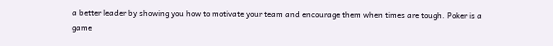a better leader by showing you how to motivate your team and encourage them when times are tough. Poker is a game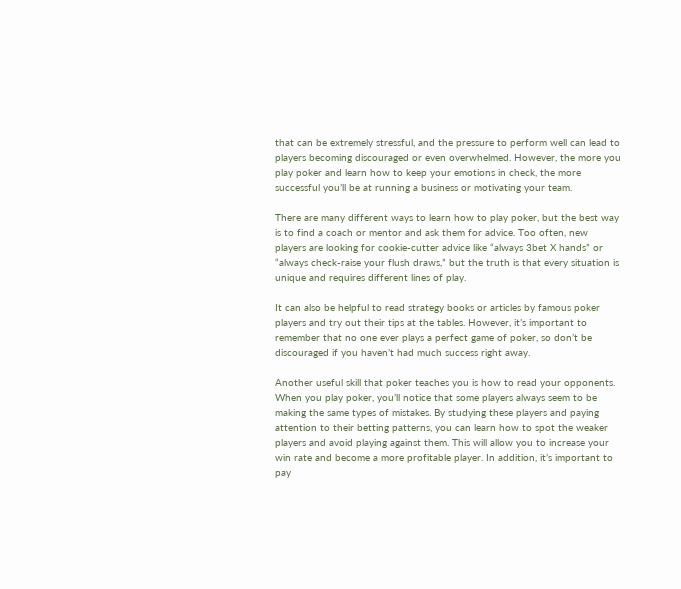that can be extremely stressful, and the pressure to perform well can lead to players becoming discouraged or even overwhelmed. However, the more you play poker and learn how to keep your emotions in check, the more successful you’ll be at running a business or motivating your team.

There are many different ways to learn how to play poker, but the best way is to find a coach or mentor and ask them for advice. Too often, new players are looking for cookie-cutter advice like “always 3bet X hands” or “always check-raise your flush draws,” but the truth is that every situation is unique and requires different lines of play.

It can also be helpful to read strategy books or articles by famous poker players and try out their tips at the tables. However, it’s important to remember that no one ever plays a perfect game of poker, so don’t be discouraged if you haven’t had much success right away.

Another useful skill that poker teaches you is how to read your opponents. When you play poker, you’ll notice that some players always seem to be making the same types of mistakes. By studying these players and paying attention to their betting patterns, you can learn how to spot the weaker players and avoid playing against them. This will allow you to increase your win rate and become a more profitable player. In addition, it’s important to pay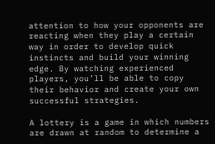attention to how your opponents are reacting when they play a certain way in order to develop quick instincts and build your winning edge. By watching experienced players, you’ll be able to copy their behavior and create your own successful strategies.

A lottery is a game in which numbers are drawn at random to determine a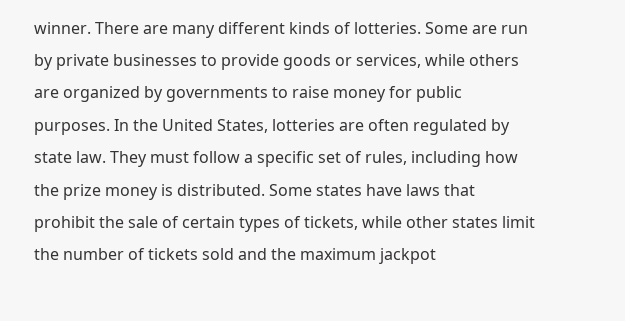winner. There are many different kinds of lotteries. Some are run by private businesses to provide goods or services, while others are organized by governments to raise money for public purposes. In the United States, lotteries are often regulated by state law. They must follow a specific set of rules, including how the prize money is distributed. Some states have laws that prohibit the sale of certain types of tickets, while other states limit the number of tickets sold and the maximum jackpot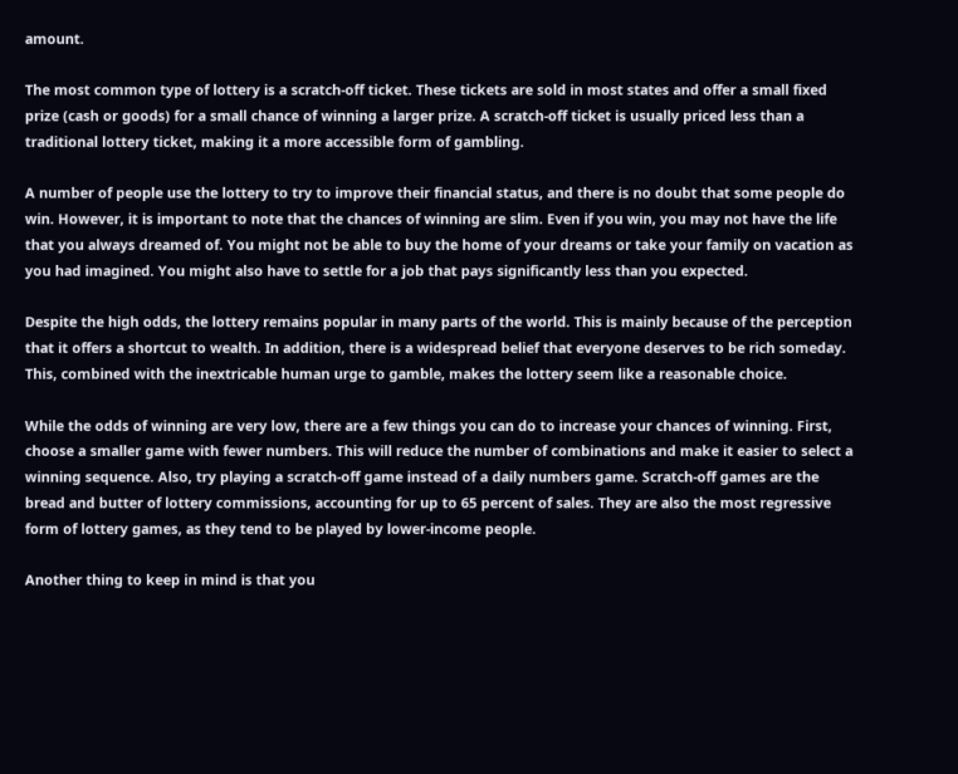amount.

The most common type of lottery is a scratch-off ticket. These tickets are sold in most states and offer a small fixed prize (cash or goods) for a small chance of winning a larger prize. A scratch-off ticket is usually priced less than a traditional lottery ticket, making it a more accessible form of gambling.

A number of people use the lottery to try to improve their financial status, and there is no doubt that some people do win. However, it is important to note that the chances of winning are slim. Even if you win, you may not have the life that you always dreamed of. You might not be able to buy the home of your dreams or take your family on vacation as you had imagined. You might also have to settle for a job that pays significantly less than you expected.

Despite the high odds, the lottery remains popular in many parts of the world. This is mainly because of the perception that it offers a shortcut to wealth. In addition, there is a widespread belief that everyone deserves to be rich someday. This, combined with the inextricable human urge to gamble, makes the lottery seem like a reasonable choice.

While the odds of winning are very low, there are a few things you can do to increase your chances of winning. First, choose a smaller game with fewer numbers. This will reduce the number of combinations and make it easier to select a winning sequence. Also, try playing a scratch-off game instead of a daily numbers game. Scratch-off games are the bread and butter of lottery commissions, accounting for up to 65 percent of sales. They are also the most regressive form of lottery games, as they tend to be played by lower-income people.

Another thing to keep in mind is that you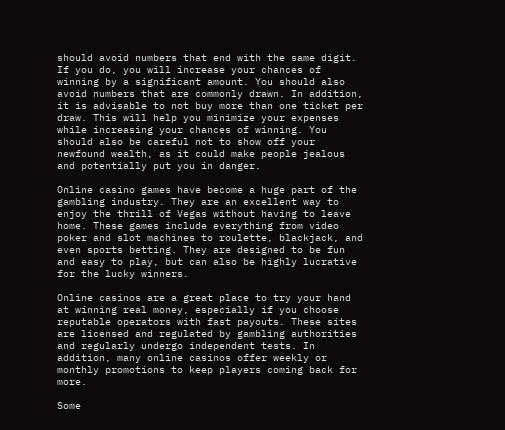should avoid numbers that end with the same digit. If you do, you will increase your chances of winning by a significant amount. You should also avoid numbers that are commonly drawn. In addition, it is advisable to not buy more than one ticket per draw. This will help you minimize your expenses while increasing your chances of winning. You should also be careful not to show off your newfound wealth, as it could make people jealous and potentially put you in danger.

Online casino games have become a huge part of the gambling industry. They are an excellent way to enjoy the thrill of Vegas without having to leave home. These games include everything from video poker and slot machines to roulette, blackjack, and even sports betting. They are designed to be fun and easy to play, but can also be highly lucrative for the lucky winners.

Online casinos are a great place to try your hand at winning real money, especially if you choose reputable operators with fast payouts. These sites are licensed and regulated by gambling authorities and regularly undergo independent tests. In addition, many online casinos offer weekly or monthly promotions to keep players coming back for more.

Some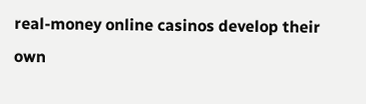real-money online casinos develop their own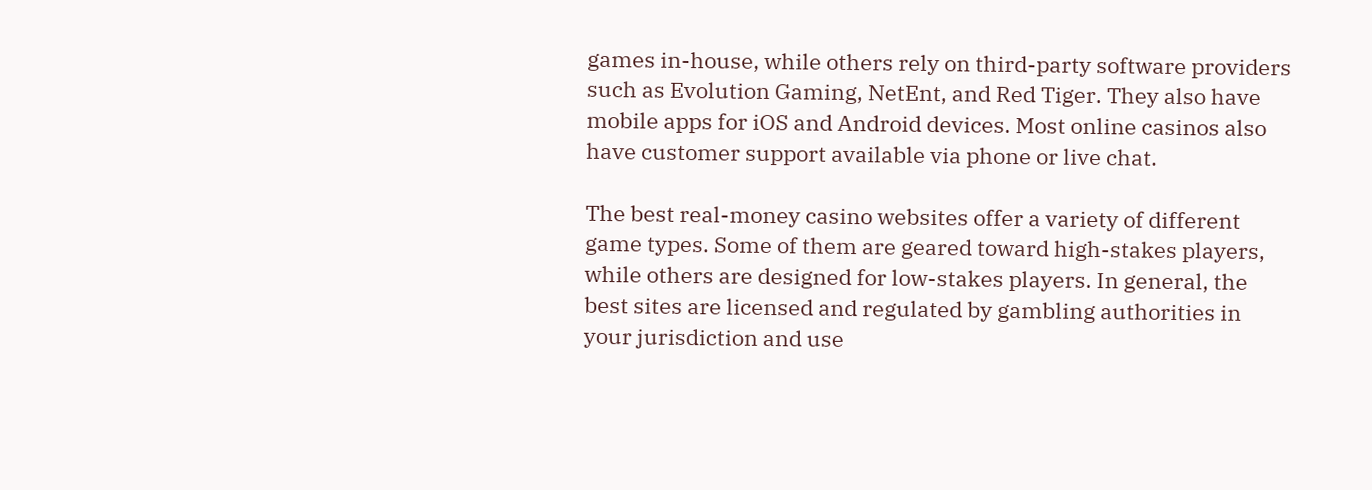games in-house, while others rely on third-party software providers such as Evolution Gaming, NetEnt, and Red Tiger. They also have mobile apps for iOS and Android devices. Most online casinos also have customer support available via phone or live chat.

The best real-money casino websites offer a variety of different game types. Some of them are geared toward high-stakes players, while others are designed for low-stakes players. In general, the best sites are licensed and regulated by gambling authorities in your jurisdiction and use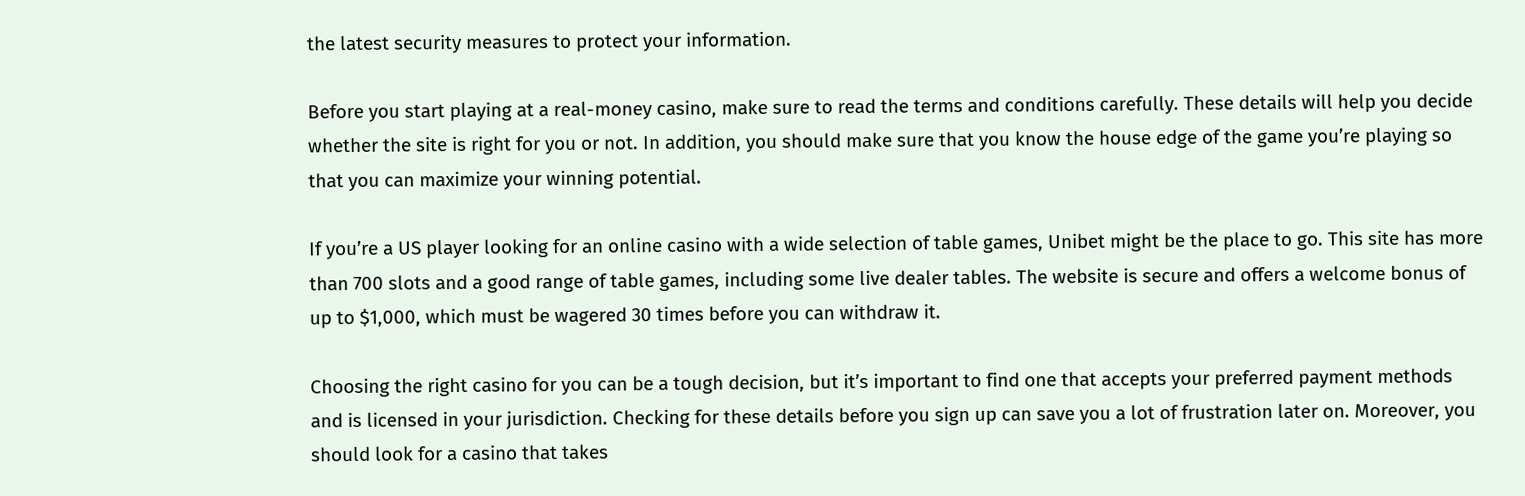the latest security measures to protect your information.

Before you start playing at a real-money casino, make sure to read the terms and conditions carefully. These details will help you decide whether the site is right for you or not. In addition, you should make sure that you know the house edge of the game you’re playing so that you can maximize your winning potential.

If you’re a US player looking for an online casino with a wide selection of table games, Unibet might be the place to go. This site has more than 700 slots and a good range of table games, including some live dealer tables. The website is secure and offers a welcome bonus of up to $1,000, which must be wagered 30 times before you can withdraw it.

Choosing the right casino for you can be a tough decision, but it’s important to find one that accepts your preferred payment methods and is licensed in your jurisdiction. Checking for these details before you sign up can save you a lot of frustration later on. Moreover, you should look for a casino that takes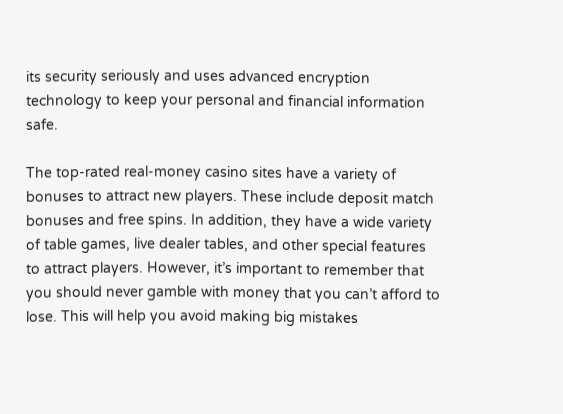its security seriously and uses advanced encryption technology to keep your personal and financial information safe.

The top-rated real-money casino sites have a variety of bonuses to attract new players. These include deposit match bonuses and free spins. In addition, they have a wide variety of table games, live dealer tables, and other special features to attract players. However, it’s important to remember that you should never gamble with money that you can’t afford to lose. This will help you avoid making big mistakes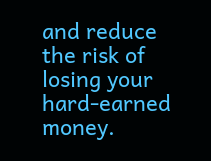and reduce the risk of losing your hard-earned money.